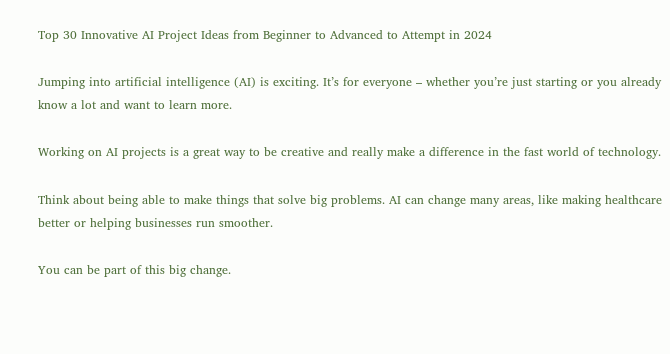Top 30 Innovative AI Project Ideas from Beginner to Advanced to Attempt in 2024

Jumping into artificial intelligence (AI) is exciting. It’s for everyone – whether you’re just starting or you already know a lot and want to learn more.

Working on AI projects is a great way to be creative and really make a difference in the fast world of technology.

Think about being able to make things that solve big problems. AI can change many areas, like making healthcare better or helping businesses run smoother.

You can be part of this big change.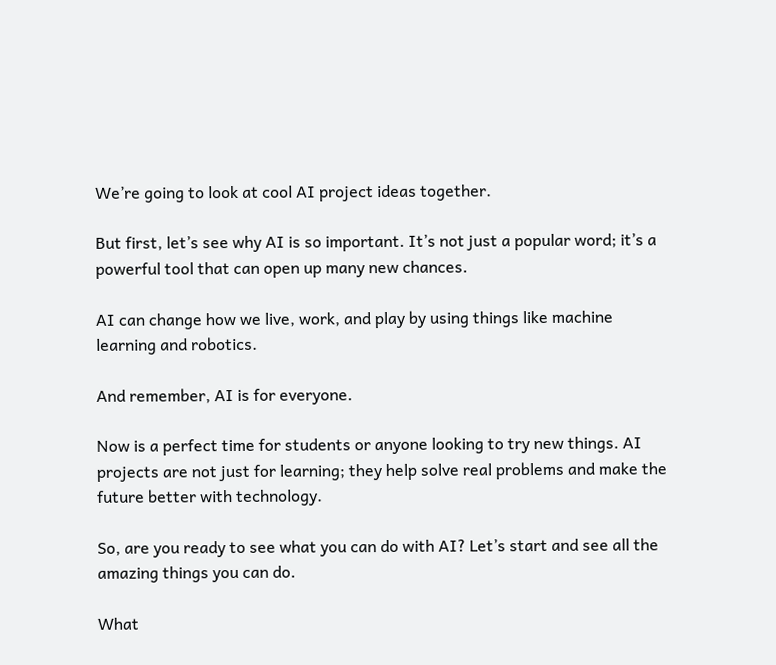We’re going to look at cool AI project ideas together.

But first, let’s see why AI is so important. It’s not just a popular word; it’s a powerful tool that can open up many new chances.

AI can change how we live, work, and play by using things like machine learning and robotics.

And remember, AI is for everyone.

Now is a perfect time for students or anyone looking to try new things. AI projects are not just for learning; they help solve real problems and make the future better with technology.

So, are you ready to see what you can do with AI? Let’s start and see all the amazing things you can do.

What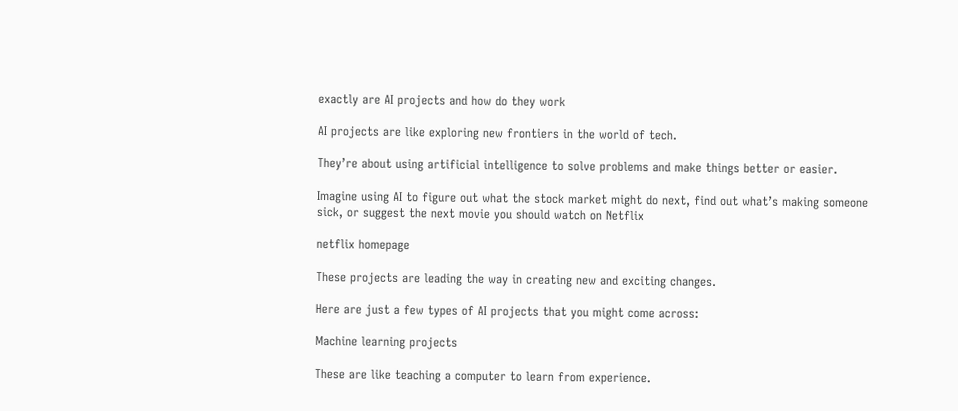exactly are AI projects and how do they work

AI projects are like exploring new frontiers in the world of tech.

They’re about using artificial intelligence to solve problems and make things better or easier.

Imagine using AI to figure out what the stock market might do next, find out what’s making someone sick, or suggest the next movie you should watch on Netflix

netflix homepage

These projects are leading the way in creating new and exciting changes.

Here are just a few types of AI projects that you might come across:

Machine learning projects

These are like teaching a computer to learn from experience.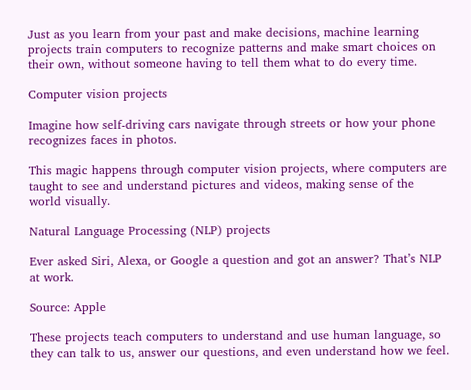Just as you learn from your past and make decisions, machine learning projects train computers to recognize patterns and make smart choices on their own, without someone having to tell them what to do every time.

Computer vision projects

Imagine how self-driving cars navigate through streets or how your phone recognizes faces in photos.

This magic happens through computer vision projects, where computers are taught to see and understand pictures and videos, making sense of the world visually.

Natural Language Processing (NLP) projects

Ever asked Siri, Alexa, or Google a question and got an answer? That’s NLP at work.

Source: Apple

These projects teach computers to understand and use human language, so they can talk to us, answer our questions, and even understand how we feel.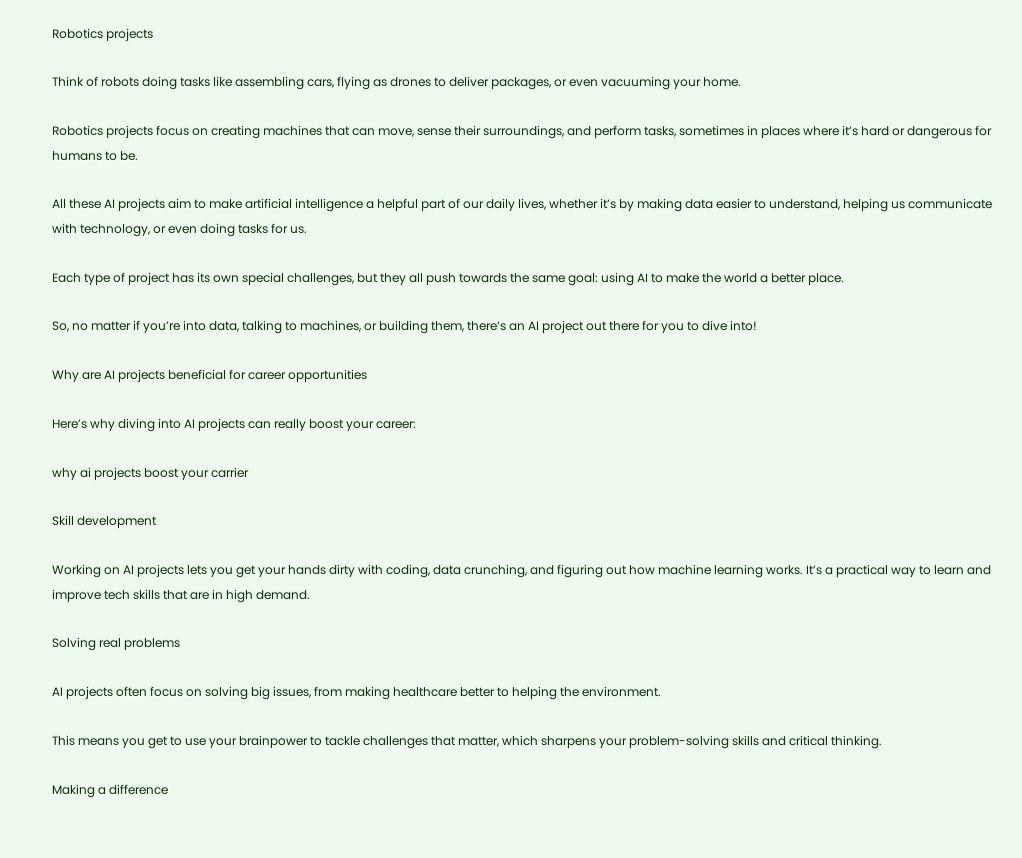Robotics projects

Think of robots doing tasks like assembling cars, flying as drones to deliver packages, or even vacuuming your home.

Robotics projects focus on creating machines that can move, sense their surroundings, and perform tasks, sometimes in places where it’s hard or dangerous for humans to be.

All these AI projects aim to make artificial intelligence a helpful part of our daily lives, whether it’s by making data easier to understand, helping us communicate with technology, or even doing tasks for us.

Each type of project has its own special challenges, but they all push towards the same goal: using AI to make the world a better place.

So, no matter if you’re into data, talking to machines, or building them, there’s an AI project out there for you to dive into!

Why are AI projects beneficial for career opportunities

Here’s why diving into AI projects can really boost your career:

why ai projects boost your carrier

Skill development

Working on AI projects lets you get your hands dirty with coding, data crunching, and figuring out how machine learning works. It’s a practical way to learn and improve tech skills that are in high demand.

Solving real problems

AI projects often focus on solving big issues, from making healthcare better to helping the environment.

This means you get to use your brainpower to tackle challenges that matter, which sharpens your problem-solving skills and critical thinking.

Making a difference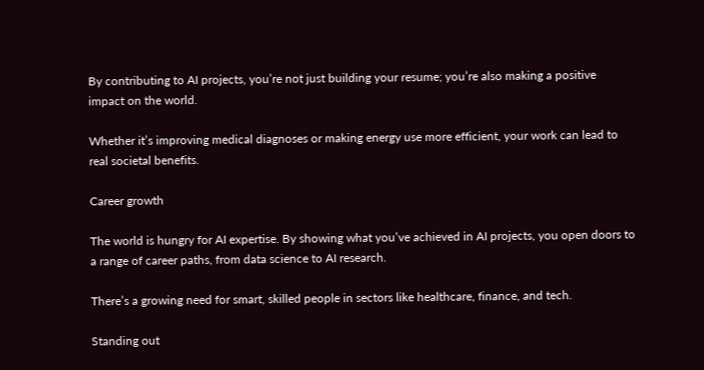By contributing to AI projects, you’re not just building your resume; you’re also making a positive impact on the world.

Whether it’s improving medical diagnoses or making energy use more efficient, your work can lead to real societal benefits.

Career growth

The world is hungry for AI expertise. By showing what you’ve achieved in AI projects, you open doors to a range of career paths, from data science to AI research.

There’s a growing need for smart, skilled people in sectors like healthcare, finance, and tech.

Standing out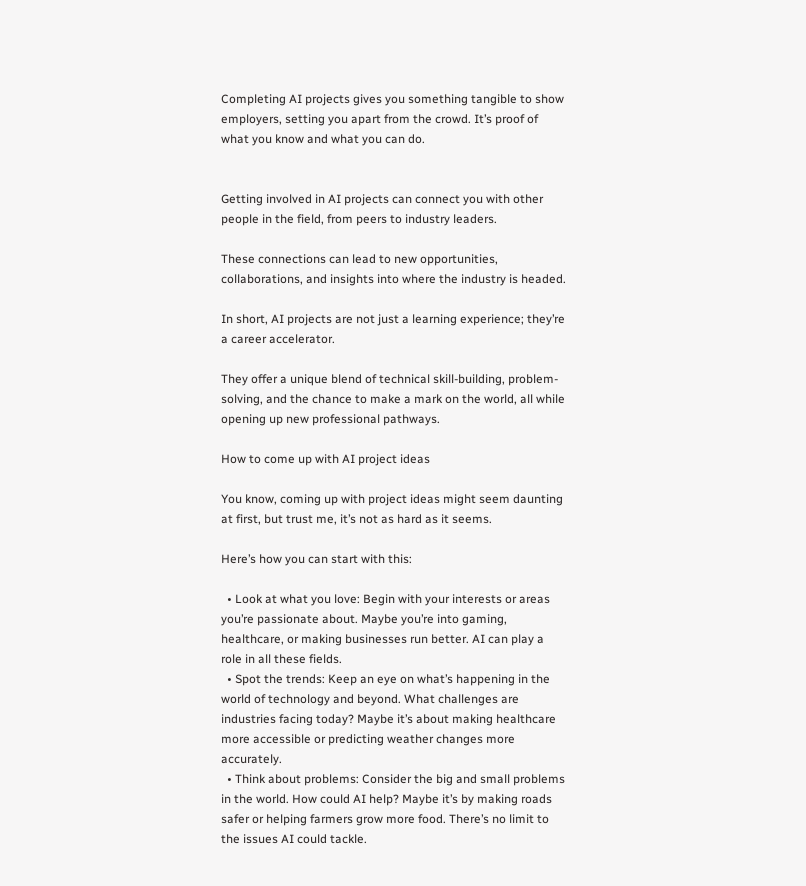Completing AI projects gives you something tangible to show employers, setting you apart from the crowd. It’s proof of what you know and what you can do.


Getting involved in AI projects can connect you with other people in the field, from peers to industry leaders.

These connections can lead to new opportunities, collaborations, and insights into where the industry is headed.

In short, AI projects are not just a learning experience; they’re a career accelerator.

They offer a unique blend of technical skill-building, problem-solving, and the chance to make a mark on the world, all while opening up new professional pathways.

How to come up with AI project ideas

You know, coming up with project ideas might seem daunting at first, but trust me, it’s not as hard as it seems.

Here’s how you can start with this:

  • Look at what you love: Begin with your interests or areas you’re passionate about. Maybe you’re into gaming, healthcare, or making businesses run better. AI can play a role in all these fields.
  • Spot the trends: Keep an eye on what’s happening in the world of technology and beyond. What challenges are industries facing today? Maybe it’s about making healthcare more accessible or predicting weather changes more accurately.
  • Think about problems: Consider the big and small problems in the world. How could AI help? Maybe it’s by making roads safer or helping farmers grow more food. There’s no limit to the issues AI could tackle.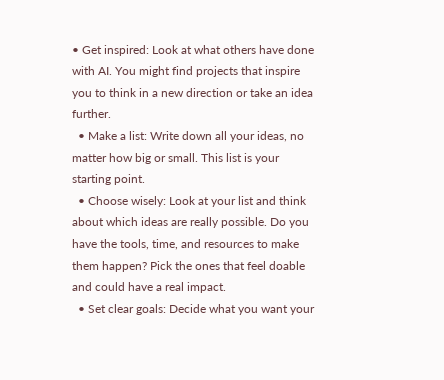• Get inspired: Look at what others have done with AI. You might find projects that inspire you to think in a new direction or take an idea further.
  • Make a list: Write down all your ideas, no matter how big or small. This list is your starting point.
  • Choose wisely: Look at your list and think about which ideas are really possible. Do you have the tools, time, and resources to make them happen? Pick the ones that feel doable and could have a real impact.
  • Set clear goals: Decide what you want your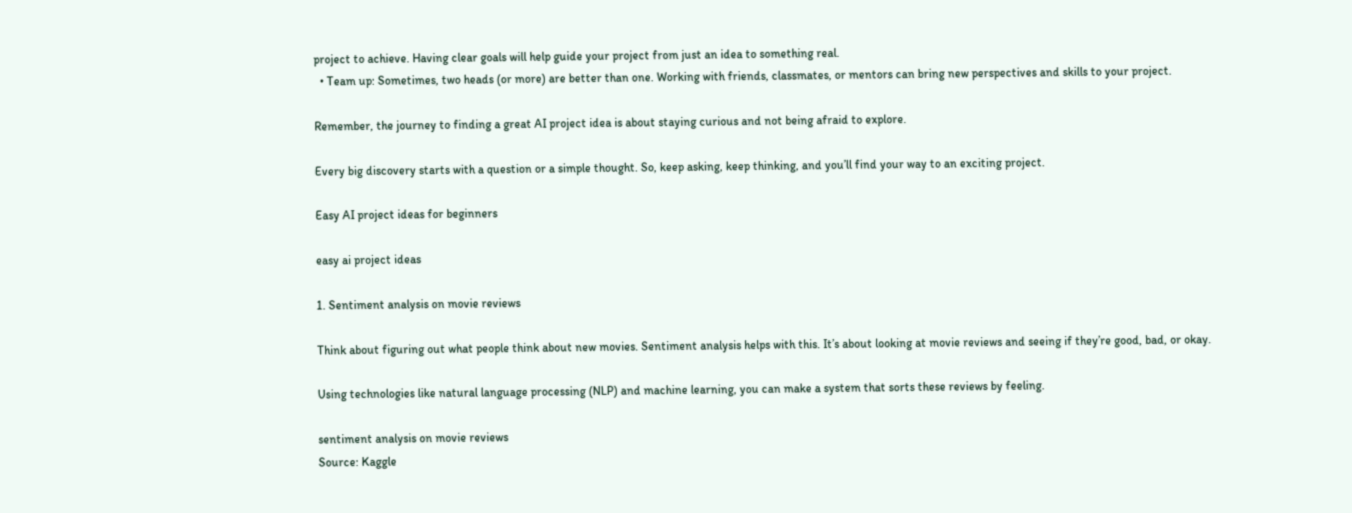project to achieve. Having clear goals will help guide your project from just an idea to something real.
  • Team up: Sometimes, two heads (or more) are better than one. Working with friends, classmates, or mentors can bring new perspectives and skills to your project.

Remember, the journey to finding a great AI project idea is about staying curious and not being afraid to explore.

Every big discovery starts with a question or a simple thought. So, keep asking, keep thinking, and you’ll find your way to an exciting project.

Easy AI project ideas for beginners

easy ai project ideas

1. Sentiment analysis on movie reviews

Think about figuring out what people think about new movies. Sentiment analysis helps with this. It’s about looking at movie reviews and seeing if they’re good, bad, or okay.

Using technologies like natural language processing (NLP) and machine learning, you can make a system that sorts these reviews by feeling.

sentiment analysis on movie reviews
Source: Kaggle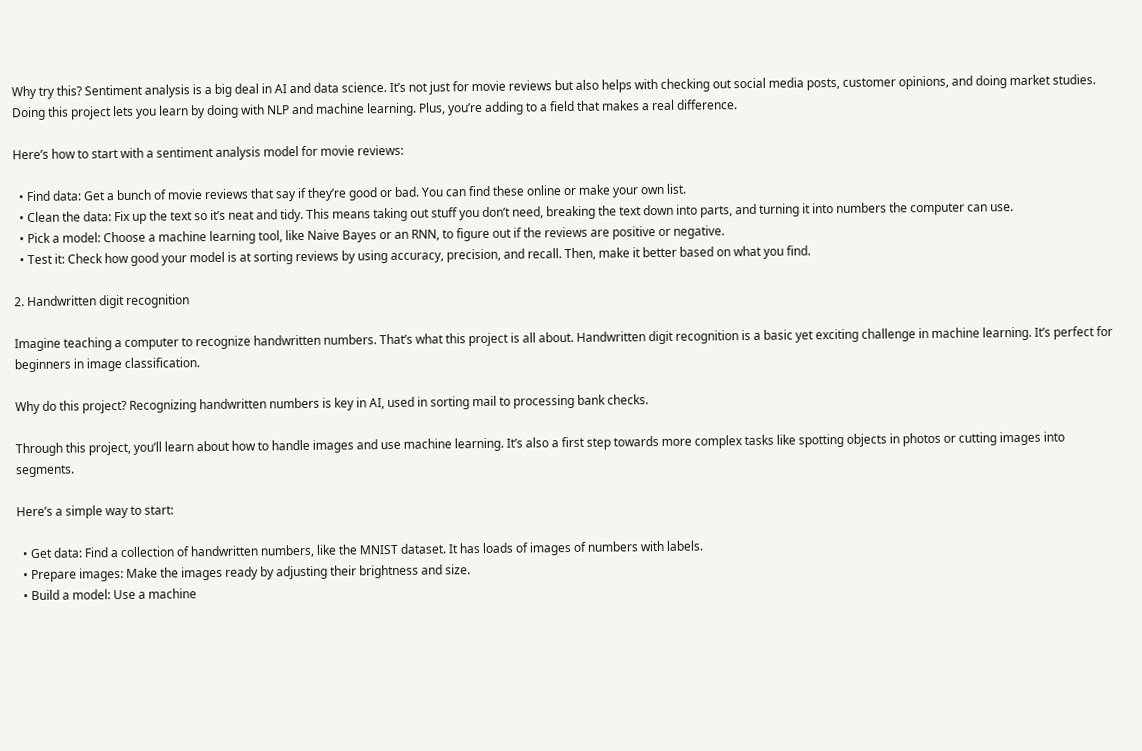Why try this? Sentiment analysis is a big deal in AI and data science. It’s not just for movie reviews but also helps with checking out social media posts, customer opinions, and doing market studies. Doing this project lets you learn by doing with NLP and machine learning. Plus, you’re adding to a field that makes a real difference.

Here’s how to start with a sentiment analysis model for movie reviews:

  • Find data: Get a bunch of movie reviews that say if they’re good or bad. You can find these online or make your own list.
  • Clean the data: Fix up the text so it’s neat and tidy. This means taking out stuff you don’t need, breaking the text down into parts, and turning it into numbers the computer can use.
  • Pick a model: Choose a machine learning tool, like Naive Bayes or an RNN, to figure out if the reviews are positive or negative.
  • Test it: Check how good your model is at sorting reviews by using accuracy, precision, and recall. Then, make it better based on what you find.

2. Handwritten digit recognition

Imagine teaching a computer to recognize handwritten numbers. That’s what this project is all about. Handwritten digit recognition is a basic yet exciting challenge in machine learning. It’s perfect for beginners in image classification.

Why do this project? Recognizing handwritten numbers is key in AI, used in sorting mail to processing bank checks.

Through this project, you’ll learn about how to handle images and use machine learning. It’s also a first step towards more complex tasks like spotting objects in photos or cutting images into segments.

Here’s a simple way to start:

  • Get data: Find a collection of handwritten numbers, like the MNIST dataset. It has loads of images of numbers with labels.
  • Prepare images: Make the images ready by adjusting their brightness and size.
  • Build a model: Use a machine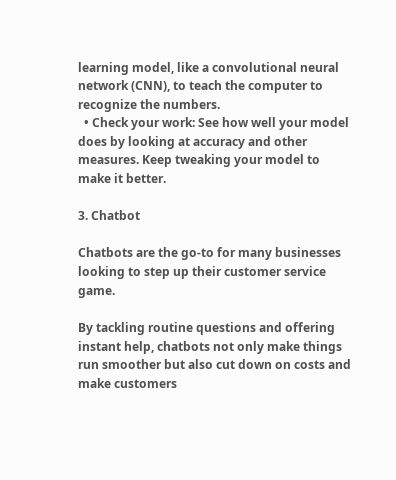learning model, like a convolutional neural network (CNN), to teach the computer to recognize the numbers.
  • Check your work: See how well your model does by looking at accuracy and other measures. Keep tweaking your model to make it better.

3. Chatbot

Chatbots are the go-to for many businesses looking to step up their customer service game.

By tackling routine questions and offering instant help, chatbots not only make things run smoother but also cut down on costs and make customers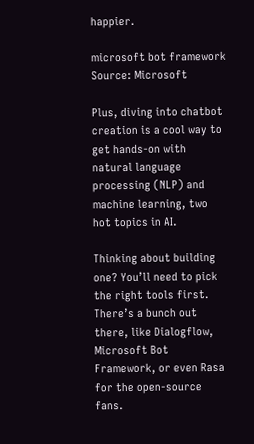happier.

microsoft bot framework
Source: Microsoft

Plus, diving into chatbot creation is a cool way to get hands-on with natural language processing (NLP) and machine learning, two hot topics in AI.

Thinking about building one? You’ll need to pick the right tools first. There’s a bunch out there, like Dialogflow, Microsoft Bot Framework, or even Rasa for the open-source fans.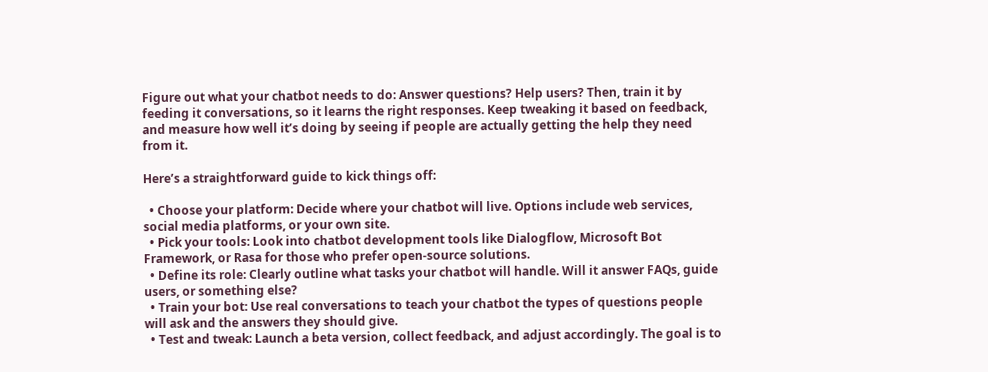Figure out what your chatbot needs to do: Answer questions? Help users? Then, train it by feeding it conversations, so it learns the right responses. Keep tweaking it based on feedback, and measure how well it’s doing by seeing if people are actually getting the help they need from it.

Here’s a straightforward guide to kick things off:

  • Choose your platform: Decide where your chatbot will live. Options include web services, social media platforms, or your own site.
  • Pick your tools: Look into chatbot development tools like Dialogflow, Microsoft Bot Framework, or Rasa for those who prefer open-source solutions.
  • Define its role: Clearly outline what tasks your chatbot will handle. Will it answer FAQs, guide users, or something else?
  • Train your bot: Use real conversations to teach your chatbot the types of questions people will ask and the answers they should give.
  • Test and tweak: Launch a beta version, collect feedback, and adjust accordingly. The goal is to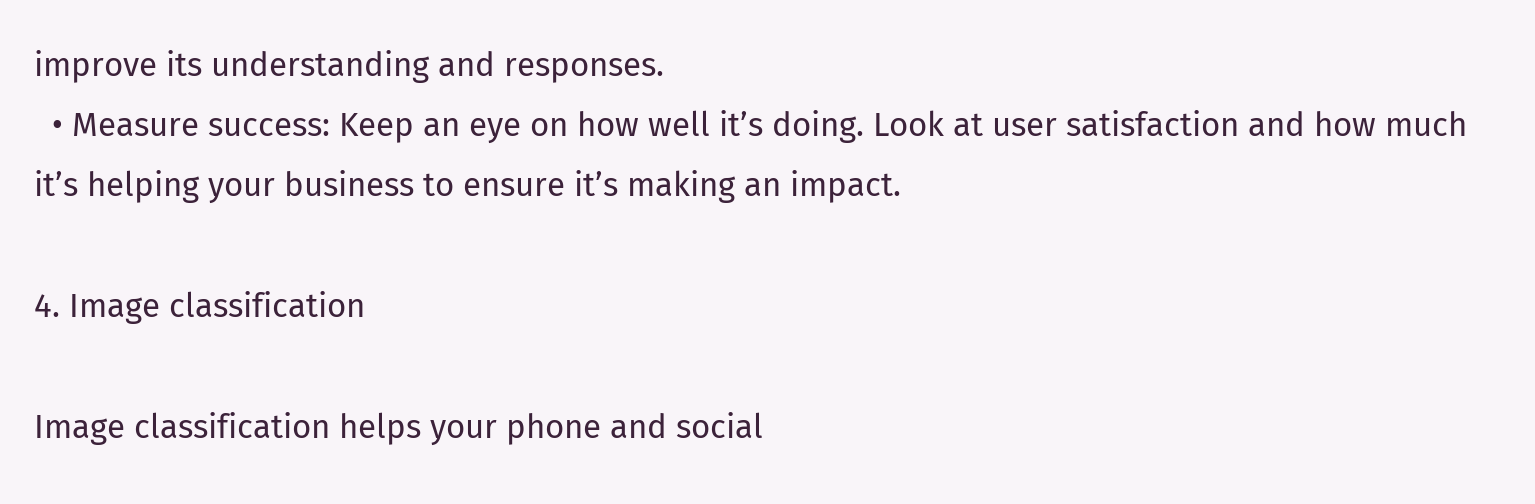improve its understanding and responses.
  • Measure success: Keep an eye on how well it’s doing. Look at user satisfaction and how much it’s helping your business to ensure it’s making an impact.

4. Image classification

Image classification helps your phone and social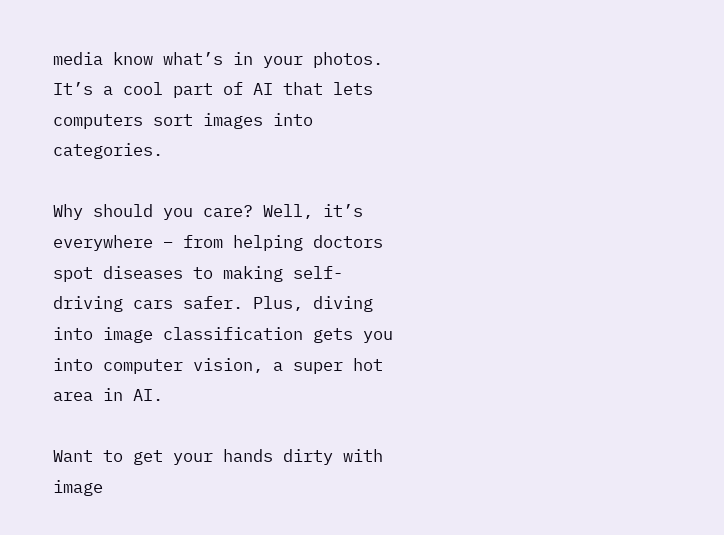media know what’s in your photos. It’s a cool part of AI that lets computers sort images into categories.

Why should you care? Well, it’s everywhere – from helping doctors spot diseases to making self-driving cars safer. Plus, diving into image classification gets you into computer vision, a super hot area in AI.

Want to get your hands dirty with image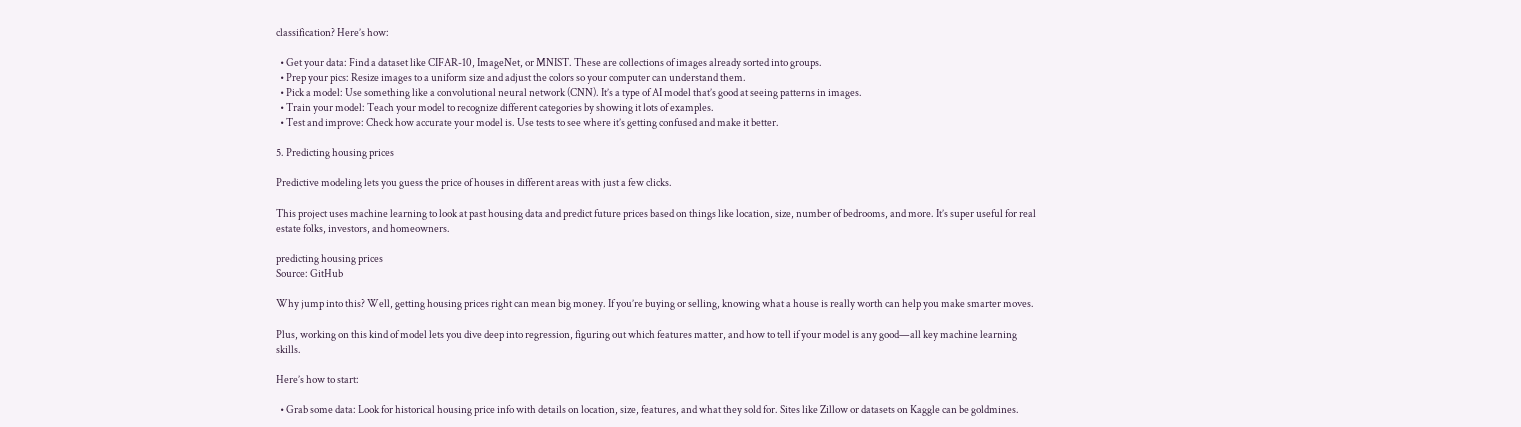classification? Here’s how:

  • Get your data: Find a dataset like CIFAR-10, ImageNet, or MNIST. These are collections of images already sorted into groups.
  • Prep your pics: Resize images to a uniform size and adjust the colors so your computer can understand them.
  • Pick a model: Use something like a convolutional neural network (CNN). It’s a type of AI model that’s good at seeing patterns in images.
  • Train your model: Teach your model to recognize different categories by showing it lots of examples.
  • Test and improve: Check how accurate your model is. Use tests to see where it’s getting confused and make it better.

5. Predicting housing prices

Predictive modeling lets you guess the price of houses in different areas with just a few clicks.

This project uses machine learning to look at past housing data and predict future prices based on things like location, size, number of bedrooms, and more. It’s super useful for real estate folks, investors, and homeowners.

predicting housing prices
Source: GitHub

Why jump into this? Well, getting housing prices right can mean big money. If you’re buying or selling, knowing what a house is really worth can help you make smarter moves.

Plus, working on this kind of model lets you dive deep into regression, figuring out which features matter, and how to tell if your model is any good—all key machine learning skills.

Here’s how to start:

  • Grab some data: Look for historical housing price info with details on location, size, features, and what they sold for. Sites like Zillow or datasets on Kaggle can be goldmines.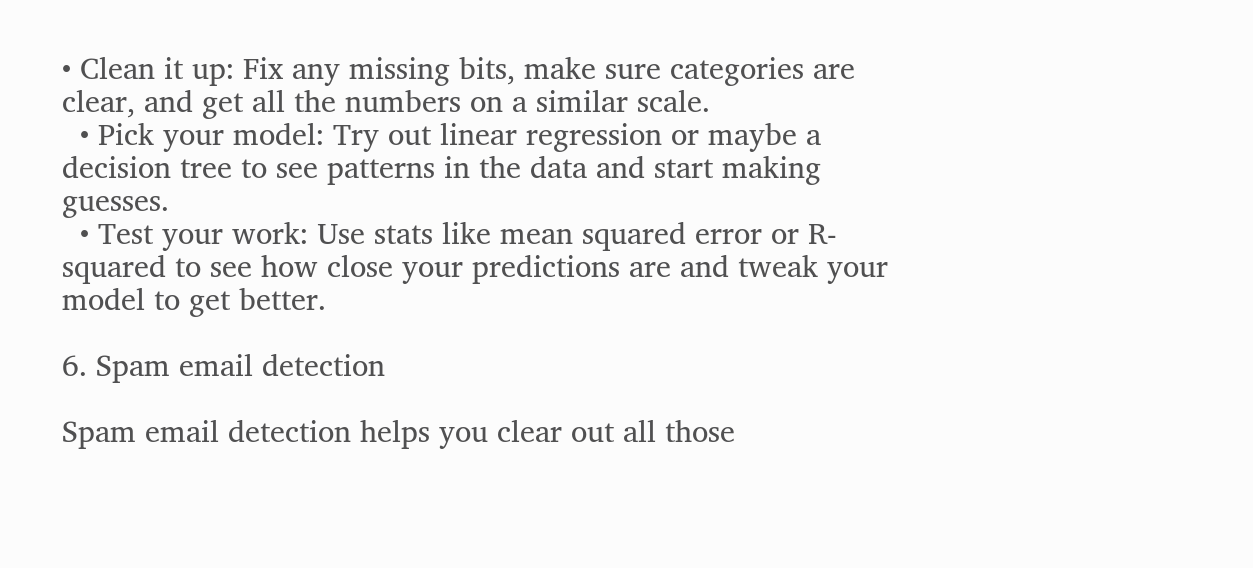• Clean it up: Fix any missing bits, make sure categories are clear, and get all the numbers on a similar scale.
  • Pick your model: Try out linear regression or maybe a decision tree to see patterns in the data and start making guesses.
  • Test your work: Use stats like mean squared error or R-squared to see how close your predictions are and tweak your model to get better.

6. Spam email detection

Spam email detection helps you clear out all those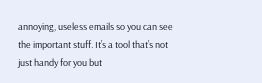annoying, useless emails so you can see the important stuff. It’s a tool that’s not just handy for you but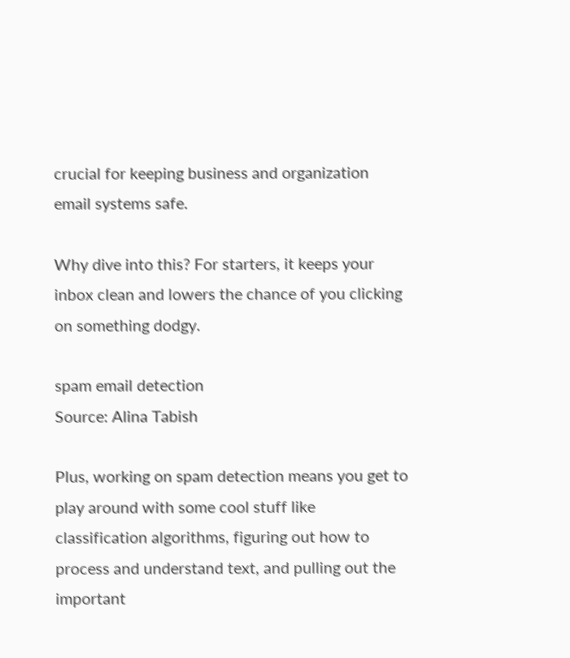crucial for keeping business and organization email systems safe.

Why dive into this? For starters, it keeps your inbox clean and lowers the chance of you clicking on something dodgy.

spam email detection
Source: Alina Tabish

Plus, working on spam detection means you get to play around with some cool stuff like classification algorithms, figuring out how to process and understand text, and pulling out the important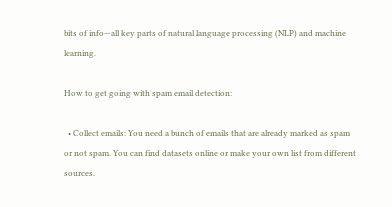bits of info—all key parts of natural language processing (NLP) and machine learning.

How to get going with spam email detection:

  • Collect emails: You need a bunch of emails that are already marked as spam or not spam. You can find datasets online or make your own list from different sources.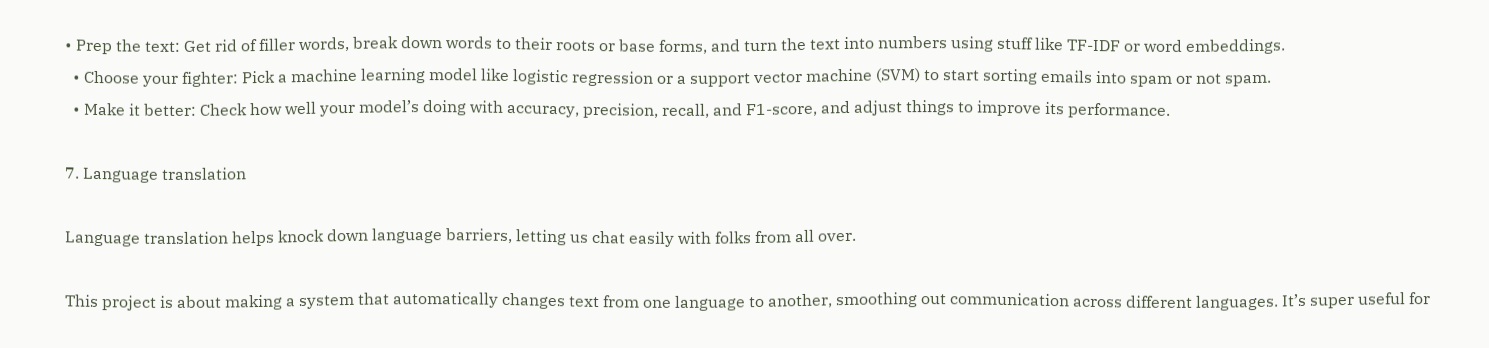• Prep the text: Get rid of filler words, break down words to their roots or base forms, and turn the text into numbers using stuff like TF-IDF or word embeddings.
  • Choose your fighter: Pick a machine learning model like logistic regression or a support vector machine (SVM) to start sorting emails into spam or not spam.
  • Make it better: Check how well your model’s doing with accuracy, precision, recall, and F1-score, and adjust things to improve its performance.

7. Language translation

Language translation helps knock down language barriers, letting us chat easily with folks from all over.

This project is about making a system that automatically changes text from one language to another, smoothing out communication across different languages. It’s super useful for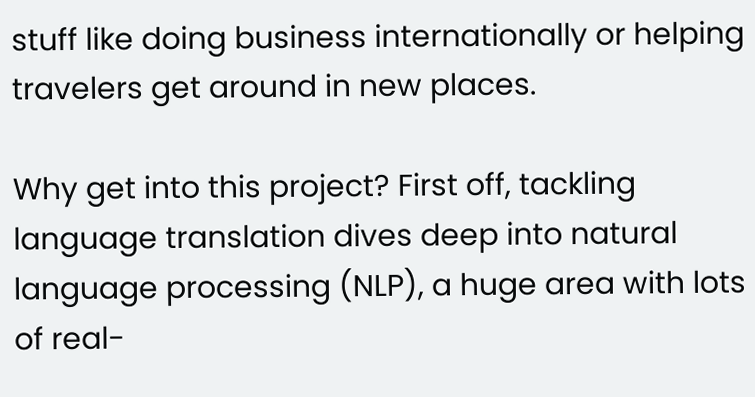stuff like doing business internationally or helping travelers get around in new places.

Why get into this project? First off, tackling language translation dives deep into natural language processing (NLP), a huge area with lots of real-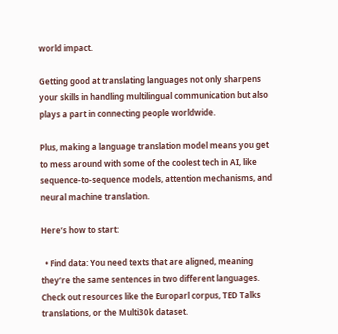world impact.

Getting good at translating languages not only sharpens your skills in handling multilingual communication but also plays a part in connecting people worldwide.

Plus, making a language translation model means you get to mess around with some of the coolest tech in AI, like sequence-to-sequence models, attention mechanisms, and neural machine translation.

Here’s how to start:

  • Find data: You need texts that are aligned, meaning they’re the same sentences in two different languages. Check out resources like the Europarl corpus, TED Talks translations, or the Multi30k dataset.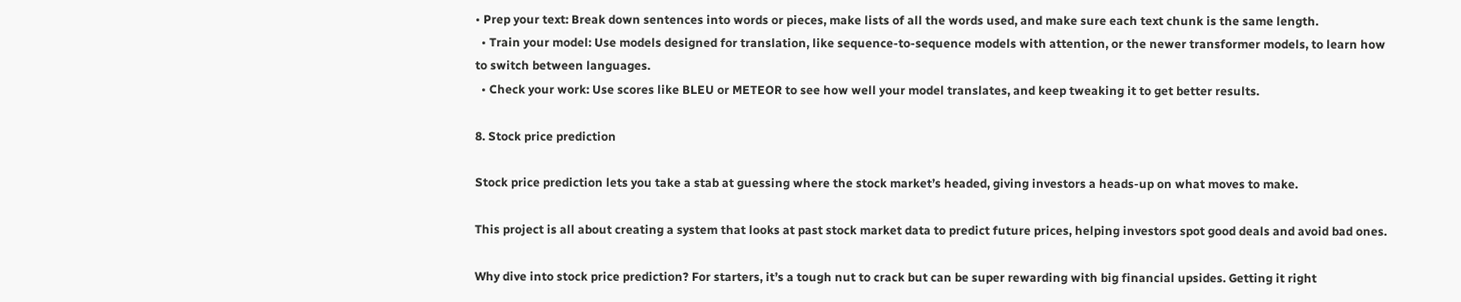• Prep your text: Break down sentences into words or pieces, make lists of all the words used, and make sure each text chunk is the same length.
  • Train your model: Use models designed for translation, like sequence-to-sequence models with attention, or the newer transformer models, to learn how to switch between languages.
  • Check your work: Use scores like BLEU or METEOR to see how well your model translates, and keep tweaking it to get better results.

8. Stock price prediction

Stock price prediction lets you take a stab at guessing where the stock market’s headed, giving investors a heads-up on what moves to make.

This project is all about creating a system that looks at past stock market data to predict future prices, helping investors spot good deals and avoid bad ones.

Why dive into stock price prediction? For starters, it’s a tough nut to crack but can be super rewarding with big financial upsides. Getting it right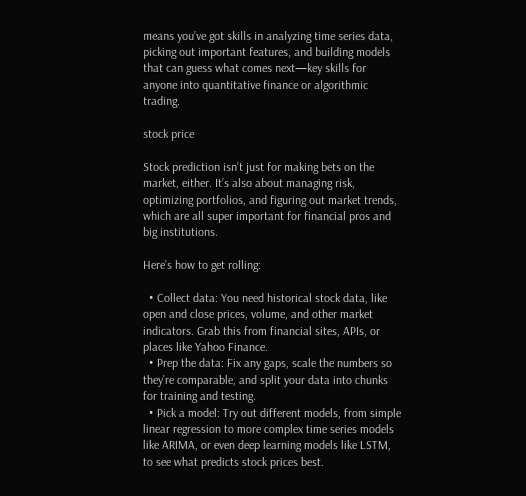means you’ve got skills in analyzing time series data, picking out important features, and building models that can guess what comes next—key skills for anyone into quantitative finance or algorithmic trading.

stock price

Stock prediction isn’t just for making bets on the market, either. It’s also about managing risk, optimizing portfolios, and figuring out market trends, which are all super important for financial pros and big institutions.

Here’s how to get rolling:

  • Collect data: You need historical stock data, like open and close prices, volume, and other market indicators. Grab this from financial sites, APIs, or places like Yahoo Finance.
  • Prep the data: Fix any gaps, scale the numbers so they’re comparable, and split your data into chunks for training and testing.
  • Pick a model: Try out different models, from simple linear regression to more complex time series models like ARIMA, or even deep learning models like LSTM, to see what predicts stock prices best.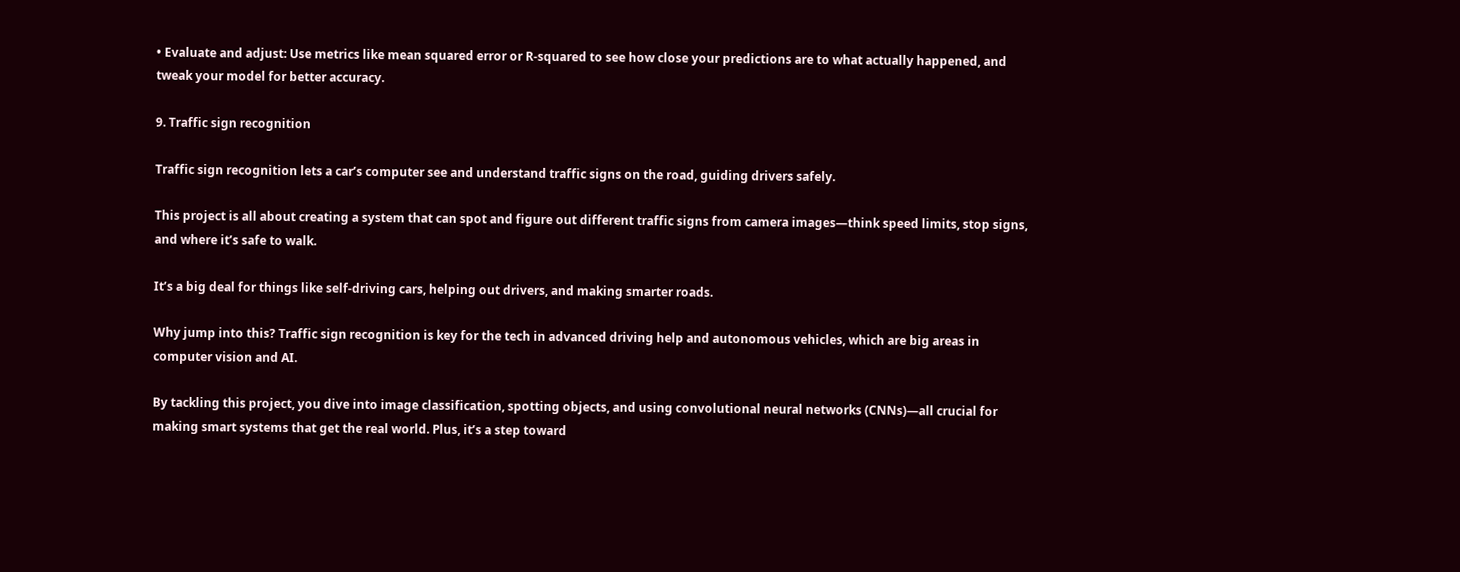• Evaluate and adjust: Use metrics like mean squared error or R-squared to see how close your predictions are to what actually happened, and tweak your model for better accuracy.

9. Traffic sign recognition

Traffic sign recognition lets a car’s computer see and understand traffic signs on the road, guiding drivers safely.

This project is all about creating a system that can spot and figure out different traffic signs from camera images—think speed limits, stop signs, and where it’s safe to walk.

It’s a big deal for things like self-driving cars, helping out drivers, and making smarter roads.

Why jump into this? Traffic sign recognition is key for the tech in advanced driving help and autonomous vehicles, which are big areas in computer vision and AI.

By tackling this project, you dive into image classification, spotting objects, and using convolutional neural networks (CNNs)—all crucial for making smart systems that get the real world. Plus, it’s a step toward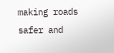making roads safer and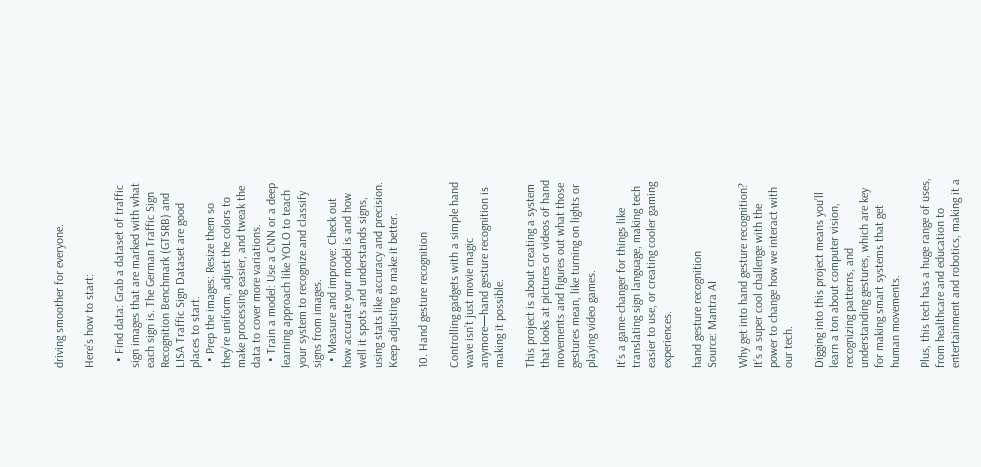driving smoother for everyone.

Here’s how to start:

  • Find data: Grab a dataset of traffic sign images that are marked with what each sign is. The German Traffic Sign Recognition Benchmark (GTSRB) and LISA Traffic Sign Dataset are good places to start.
  • Prep the images: Resize them so they’re uniform, adjust the colors to make processing easier, and tweak the data to cover more variations.
  • Train a model: Use a CNN or a deep learning approach like YOLO to teach your system to recognize and classify signs from images.
  • Measure and improve: Check out how accurate your model is and how well it spots and understands signs, using stats like accuracy and precision. Keep adjusting to make it better.

10. Hand gesture recognition

Controlling gadgets with a simple hand wave isn’t just movie magic anymore—hand gesture recognition is making it possible.

This project is about creating a system that looks at pictures or videos of hand movements and figures out what those gestures mean, like turning on lights or playing video games.

It’s a game-changer for things like translating sign language, making tech easier to use, or creating cooler gaming experiences.

hand gesture recognition
Source: Mantra AI

Why get into hand gesture recognition? It’s a super cool challenge with the power to change how we interact with our tech.

Digging into this project means you’ll learn a ton about computer vision, recognizing patterns, and understanding gestures, which are key for making smart systems that get human movements.

Plus, this tech has a huge range of uses, from healthcare and education to entertainment and robotics, making it a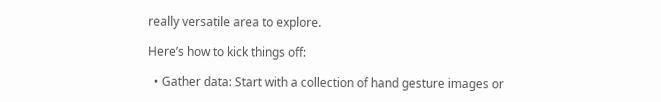really versatile area to explore.

Here’s how to kick things off:

  • Gather data: Start with a collection of hand gesture images or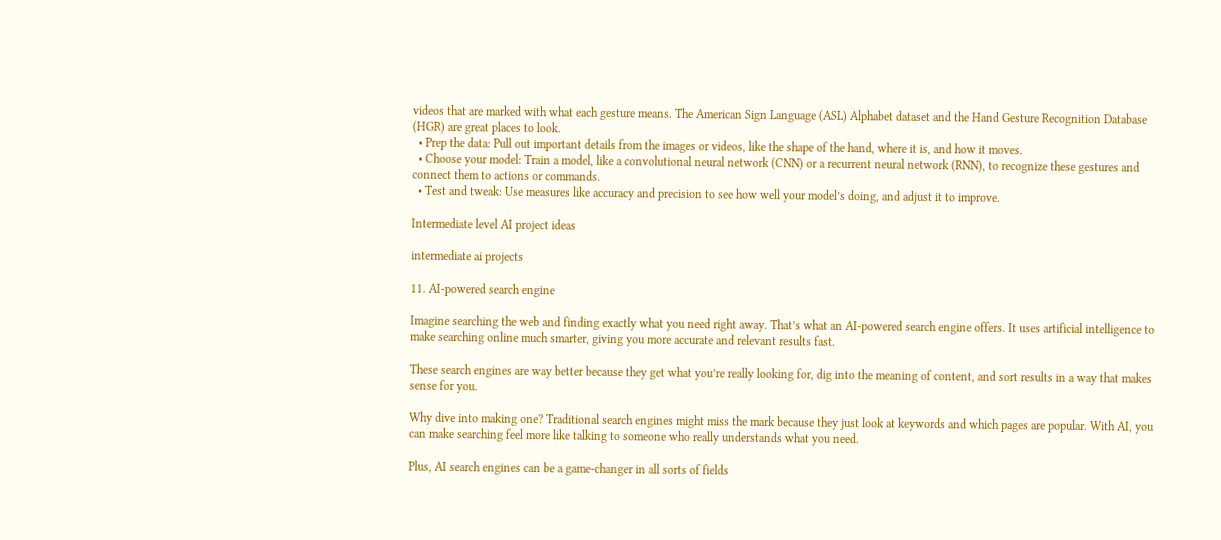videos that are marked with what each gesture means. The American Sign Language (ASL) Alphabet dataset and the Hand Gesture Recognition Database (HGR) are great places to look.
  • Prep the data: Pull out important details from the images or videos, like the shape of the hand, where it is, and how it moves.
  • Choose your model: Train a model, like a convolutional neural network (CNN) or a recurrent neural network (RNN), to recognize these gestures and connect them to actions or commands.
  • Test and tweak: Use measures like accuracy and precision to see how well your model’s doing, and adjust it to improve.

Intermediate level AI project ideas

intermediate ai projects

11. AI-powered search engine

Imagine searching the web and finding exactly what you need right away. That’s what an AI-powered search engine offers. It uses artificial intelligence to make searching online much smarter, giving you more accurate and relevant results fast.

These search engines are way better because they get what you’re really looking for, dig into the meaning of content, and sort results in a way that makes sense for you.

Why dive into making one? Traditional search engines might miss the mark because they just look at keywords and which pages are popular. With AI, you can make searching feel more like talking to someone who really understands what you need.

Plus, AI search engines can be a game-changer in all sorts of fields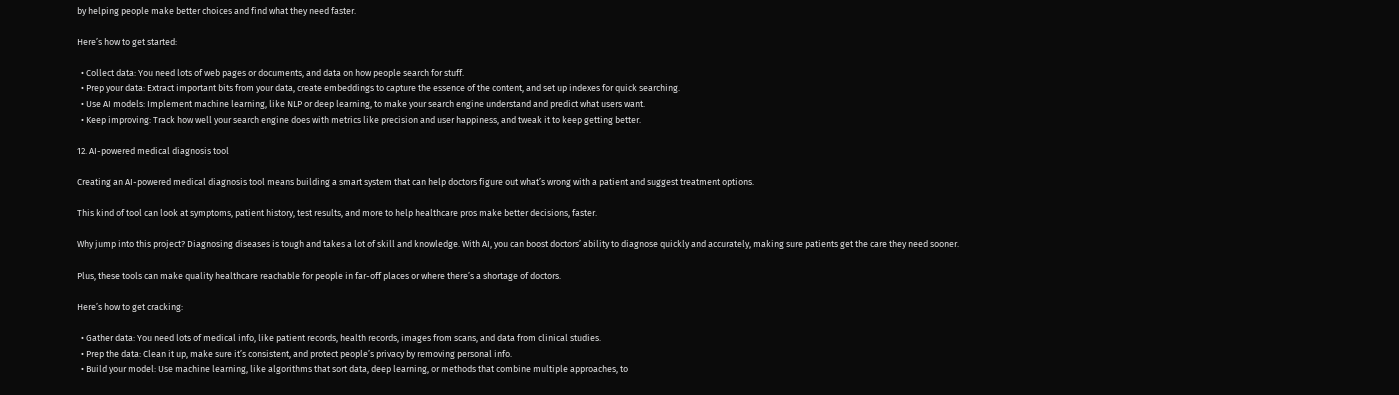by helping people make better choices and find what they need faster.

Here’s how to get started:

  • Collect data: You need lots of web pages or documents, and data on how people search for stuff.
  • Prep your data: Extract important bits from your data, create embeddings to capture the essence of the content, and set up indexes for quick searching.
  • Use AI models: Implement machine learning, like NLP or deep learning, to make your search engine understand and predict what users want.
  • Keep improving: Track how well your search engine does with metrics like precision and user happiness, and tweak it to keep getting better.

12. AI-powered medical diagnosis tool

Creating an AI-powered medical diagnosis tool means building a smart system that can help doctors figure out what’s wrong with a patient and suggest treatment options.

This kind of tool can look at symptoms, patient history, test results, and more to help healthcare pros make better decisions, faster.

Why jump into this project? Diagnosing diseases is tough and takes a lot of skill and knowledge. With AI, you can boost doctors’ ability to diagnose quickly and accurately, making sure patients get the care they need sooner.

Plus, these tools can make quality healthcare reachable for people in far-off places or where there’s a shortage of doctors.

Here’s how to get cracking:

  • Gather data: You need lots of medical info, like patient records, health records, images from scans, and data from clinical studies.
  • Prep the data: Clean it up, make sure it’s consistent, and protect people’s privacy by removing personal info.
  • Build your model: Use machine learning, like algorithms that sort data, deep learning, or methods that combine multiple approaches, to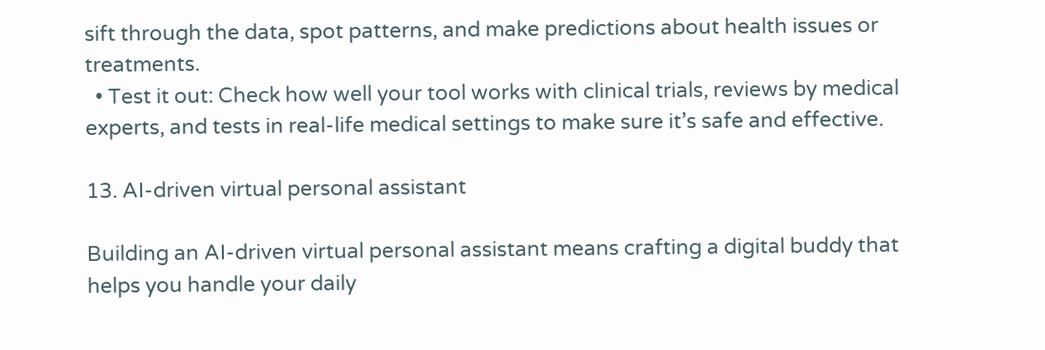sift through the data, spot patterns, and make predictions about health issues or treatments.
  • Test it out: Check how well your tool works with clinical trials, reviews by medical experts, and tests in real-life medical settings to make sure it’s safe and effective.

13. AI-driven virtual personal assistant

Building an AI-driven virtual personal assistant means crafting a digital buddy that helps you handle your daily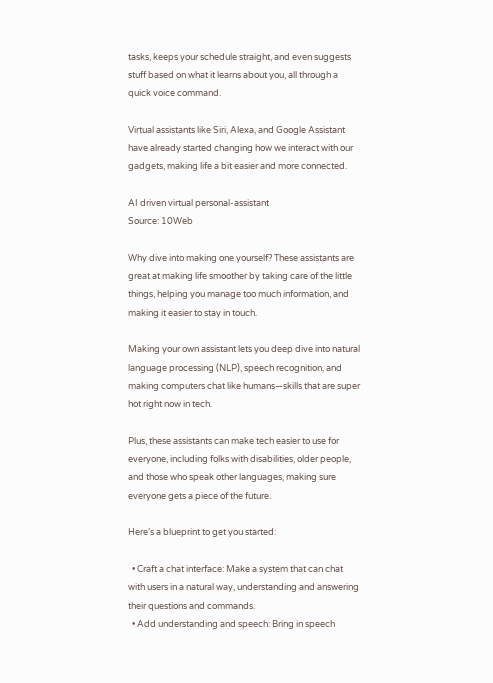tasks, keeps your schedule straight, and even suggests stuff based on what it learns about you, all through a quick voice command.

Virtual assistants like Siri, Alexa, and Google Assistant have already started changing how we interact with our gadgets, making life a bit easier and more connected.

AI driven virtual personal-assistant
Source: 10Web

Why dive into making one yourself? These assistants are great at making life smoother by taking care of the little things, helping you manage too much information, and making it easier to stay in touch.

Making your own assistant lets you deep dive into natural language processing (NLP), speech recognition, and making computers chat like humans—skills that are super hot right now in tech.

Plus, these assistants can make tech easier to use for everyone, including folks with disabilities, older people, and those who speak other languages, making sure everyone gets a piece of the future.

Here’s a blueprint to get you started:

  • Craft a chat interface: Make a system that can chat with users in a natural way, understanding and answering their questions and commands.
  • Add understanding and speech: Bring in speech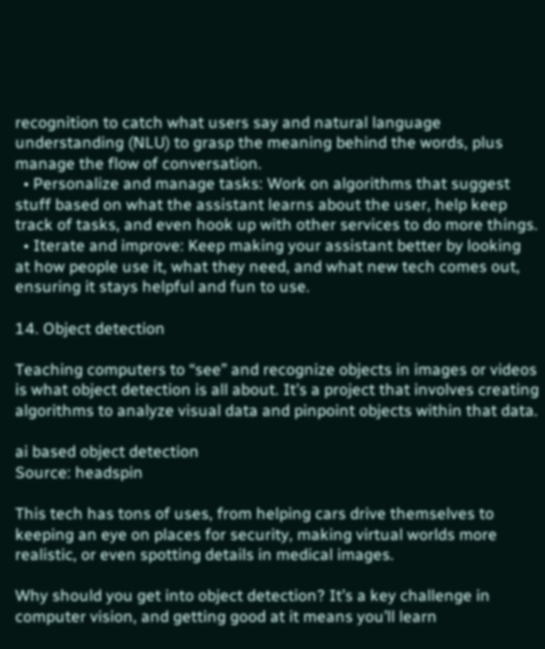recognition to catch what users say and natural language understanding (NLU) to grasp the meaning behind the words, plus manage the flow of conversation.
  • Personalize and manage tasks: Work on algorithms that suggest stuff based on what the assistant learns about the user, help keep track of tasks, and even hook up with other services to do more things.
  • Iterate and improve: Keep making your assistant better by looking at how people use it, what they need, and what new tech comes out, ensuring it stays helpful and fun to use.

14. Object detection

Teaching computers to “see” and recognize objects in images or videos is what object detection is all about. It’s a project that involves creating algorithms to analyze visual data and pinpoint objects within that data.

ai based object detection
Source: headspin

This tech has tons of uses, from helping cars drive themselves to keeping an eye on places for security, making virtual worlds more realistic, or even spotting details in medical images.

Why should you get into object detection? It’s a key challenge in computer vision, and getting good at it means you’ll learn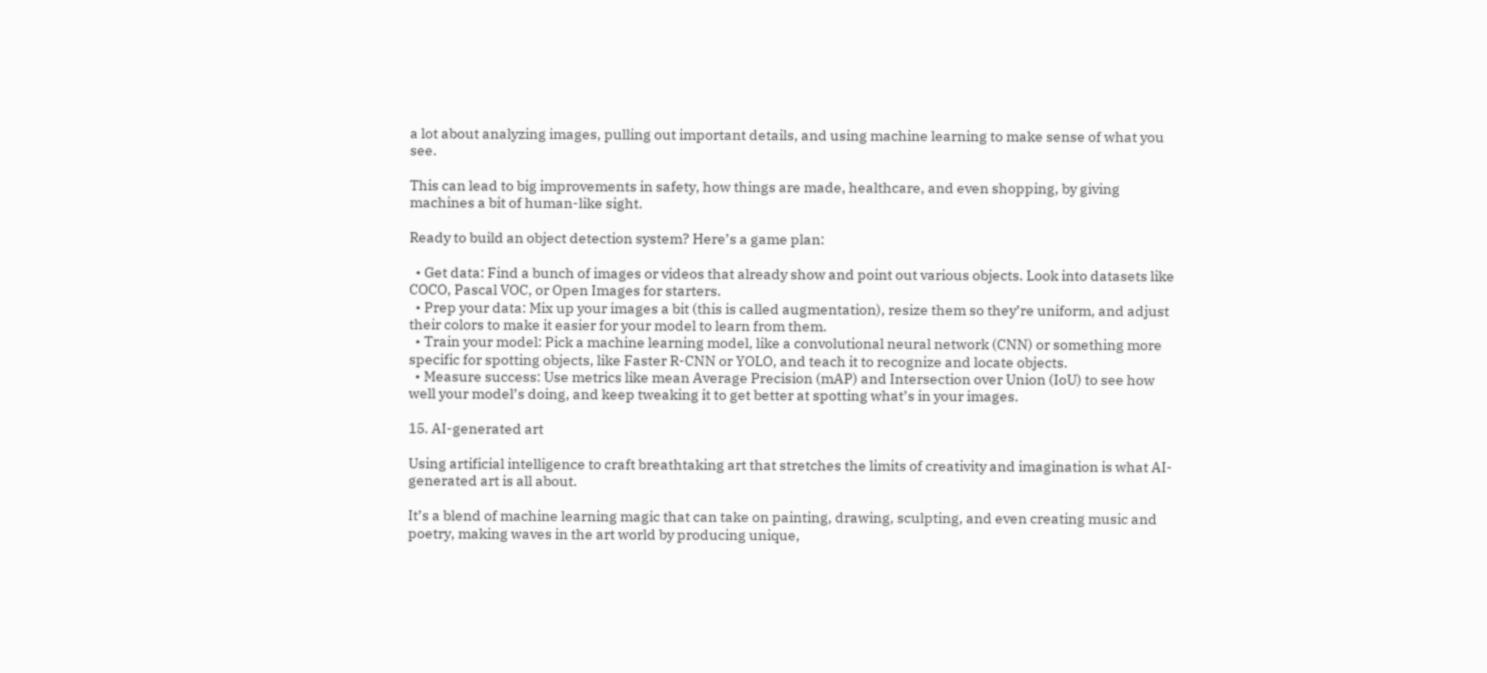a lot about analyzing images, pulling out important details, and using machine learning to make sense of what you see.

This can lead to big improvements in safety, how things are made, healthcare, and even shopping, by giving machines a bit of human-like sight.

Ready to build an object detection system? Here’s a game plan:

  • Get data: Find a bunch of images or videos that already show and point out various objects. Look into datasets like COCO, Pascal VOC, or Open Images for starters.
  • Prep your data: Mix up your images a bit (this is called augmentation), resize them so they’re uniform, and adjust their colors to make it easier for your model to learn from them.
  • Train your model: Pick a machine learning model, like a convolutional neural network (CNN) or something more specific for spotting objects, like Faster R-CNN or YOLO, and teach it to recognize and locate objects.
  • Measure success: Use metrics like mean Average Precision (mAP) and Intersection over Union (IoU) to see how well your model’s doing, and keep tweaking it to get better at spotting what’s in your images.

15. AI-generated art

Using artificial intelligence to craft breathtaking art that stretches the limits of creativity and imagination is what AI-generated art is all about.

It’s a blend of machine learning magic that can take on painting, drawing, sculpting, and even creating music and poetry, making waves in the art world by producing unique,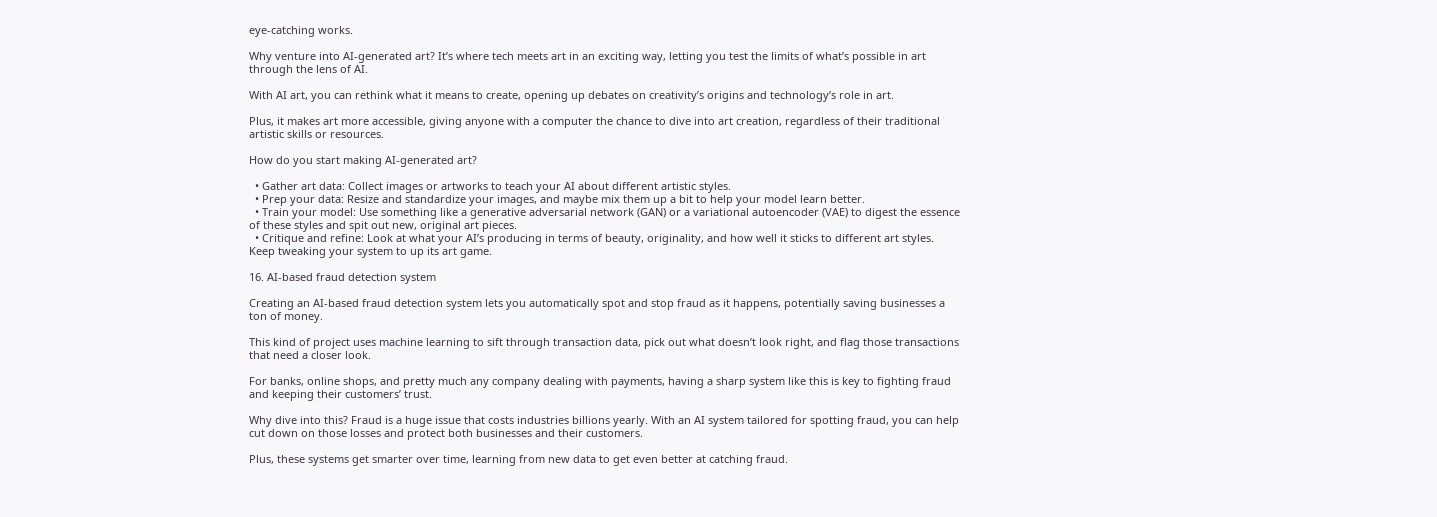eye-catching works.

Why venture into AI-generated art? It’s where tech meets art in an exciting way, letting you test the limits of what’s possible in art through the lens of AI.

With AI art, you can rethink what it means to create, opening up debates on creativity’s origins and technology’s role in art.

Plus, it makes art more accessible, giving anyone with a computer the chance to dive into art creation, regardless of their traditional artistic skills or resources.

How do you start making AI-generated art?

  • Gather art data: Collect images or artworks to teach your AI about different artistic styles.
  • Prep your data: Resize and standardize your images, and maybe mix them up a bit to help your model learn better.
  • Train your model: Use something like a generative adversarial network (GAN) or a variational autoencoder (VAE) to digest the essence of these styles and spit out new, original art pieces.
  • Critique and refine: Look at what your AI’s producing in terms of beauty, originality, and how well it sticks to different art styles. Keep tweaking your system to up its art game.

16. AI-based fraud detection system

Creating an AI-based fraud detection system lets you automatically spot and stop fraud as it happens, potentially saving businesses a ton of money.

This kind of project uses machine learning to sift through transaction data, pick out what doesn’t look right, and flag those transactions that need a closer look.

For banks, online shops, and pretty much any company dealing with payments, having a sharp system like this is key to fighting fraud and keeping their customers’ trust.

Why dive into this? Fraud is a huge issue that costs industries billions yearly. With an AI system tailored for spotting fraud, you can help cut down on those losses and protect both businesses and their customers.

Plus, these systems get smarter over time, learning from new data to get even better at catching fraud.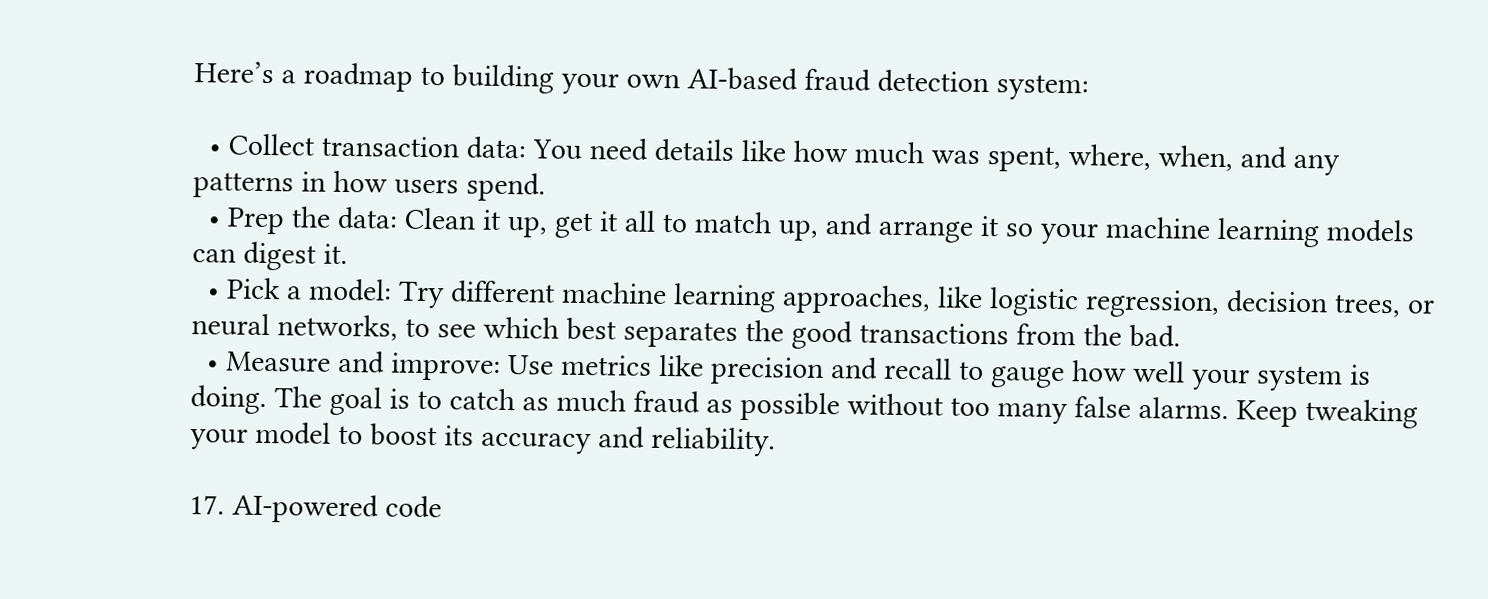Here’s a roadmap to building your own AI-based fraud detection system:

  • Collect transaction data: You need details like how much was spent, where, when, and any patterns in how users spend.
  • Prep the data: Clean it up, get it all to match up, and arrange it so your machine learning models can digest it.
  • Pick a model: Try different machine learning approaches, like logistic regression, decision trees, or neural networks, to see which best separates the good transactions from the bad.
  • Measure and improve: Use metrics like precision and recall to gauge how well your system is doing. The goal is to catch as much fraud as possible without too many false alarms. Keep tweaking your model to boost its accuracy and reliability.

17. AI-powered code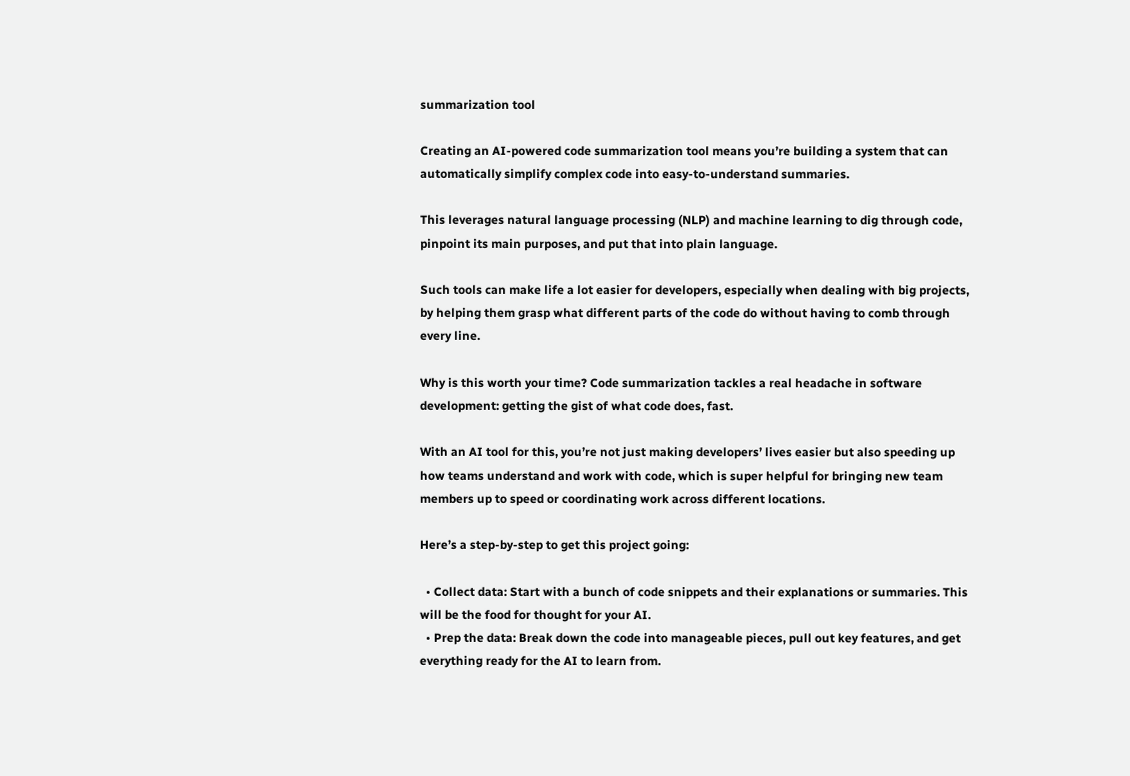summarization tool

Creating an AI-powered code summarization tool means you’re building a system that can automatically simplify complex code into easy-to-understand summaries.

This leverages natural language processing (NLP) and machine learning to dig through code, pinpoint its main purposes, and put that into plain language.

Such tools can make life a lot easier for developers, especially when dealing with big projects, by helping them grasp what different parts of the code do without having to comb through every line.

Why is this worth your time? Code summarization tackles a real headache in software development: getting the gist of what code does, fast.

With an AI tool for this, you’re not just making developers’ lives easier but also speeding up how teams understand and work with code, which is super helpful for bringing new team members up to speed or coordinating work across different locations.

Here’s a step-by-step to get this project going:

  • Collect data: Start with a bunch of code snippets and their explanations or summaries. This will be the food for thought for your AI.
  • Prep the data: Break down the code into manageable pieces, pull out key features, and get everything ready for the AI to learn from.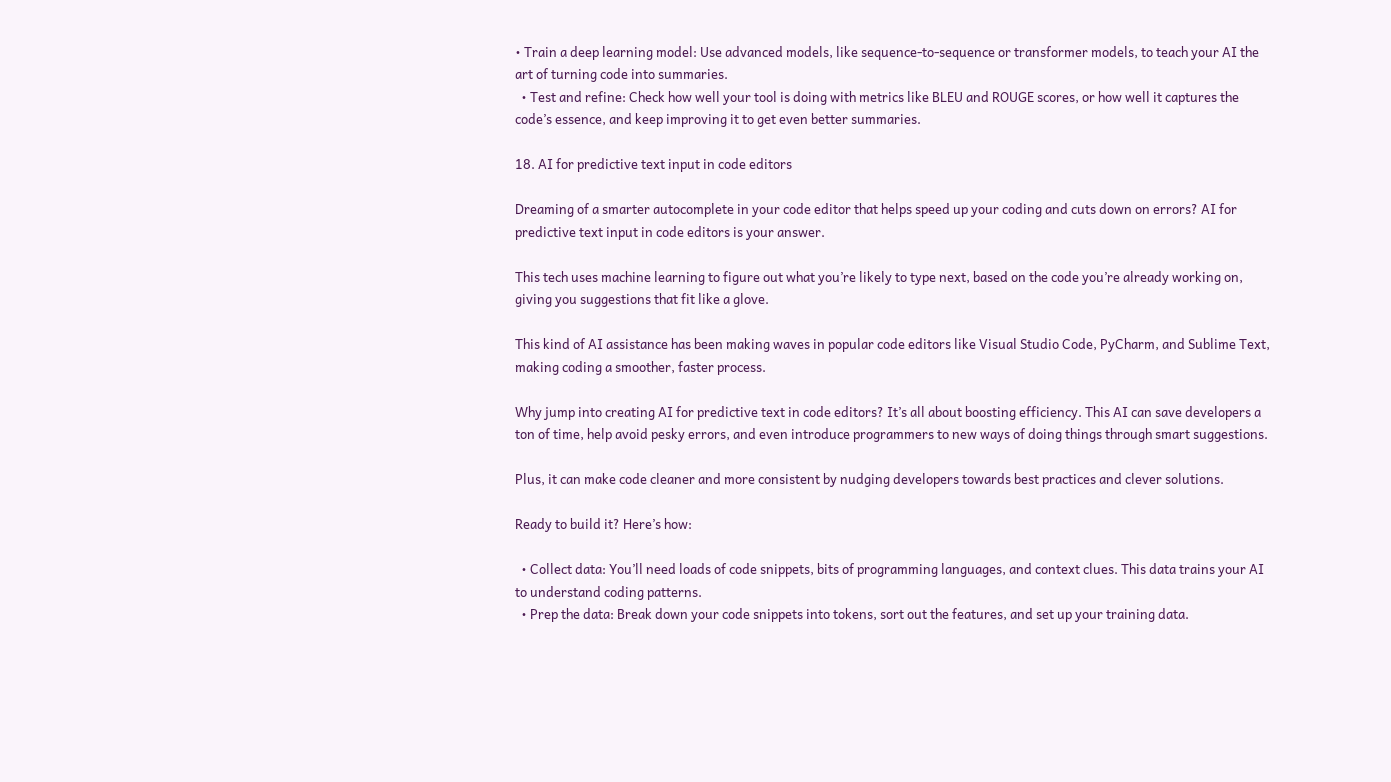• Train a deep learning model: Use advanced models, like sequence-to-sequence or transformer models, to teach your AI the art of turning code into summaries.
  • Test and refine: Check how well your tool is doing with metrics like BLEU and ROUGE scores, or how well it captures the code’s essence, and keep improving it to get even better summaries.

18. AI for predictive text input in code editors

Dreaming of a smarter autocomplete in your code editor that helps speed up your coding and cuts down on errors? AI for predictive text input in code editors is your answer.

This tech uses machine learning to figure out what you’re likely to type next, based on the code you’re already working on, giving you suggestions that fit like a glove.

This kind of AI assistance has been making waves in popular code editors like Visual Studio Code, PyCharm, and Sublime Text, making coding a smoother, faster process.

Why jump into creating AI for predictive text in code editors? It’s all about boosting efficiency. This AI can save developers a ton of time, help avoid pesky errors, and even introduce programmers to new ways of doing things through smart suggestions.

Plus, it can make code cleaner and more consistent by nudging developers towards best practices and clever solutions.

Ready to build it? Here’s how:

  • Collect data: You’ll need loads of code snippets, bits of programming languages, and context clues. This data trains your AI to understand coding patterns.
  • Prep the data: Break down your code snippets into tokens, sort out the features, and set up your training data.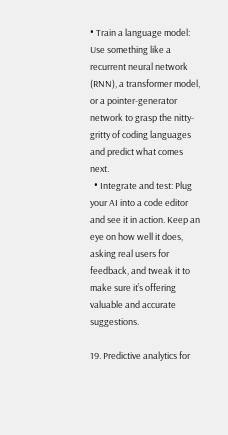• Train a language model: Use something like a recurrent neural network (RNN), a transformer model, or a pointer-generator network to grasp the nitty-gritty of coding languages and predict what comes next.
  • Integrate and test: Plug your AI into a code editor and see it in action. Keep an eye on how well it does, asking real users for feedback, and tweak it to make sure it’s offering valuable and accurate suggestions.

19. Predictive analytics for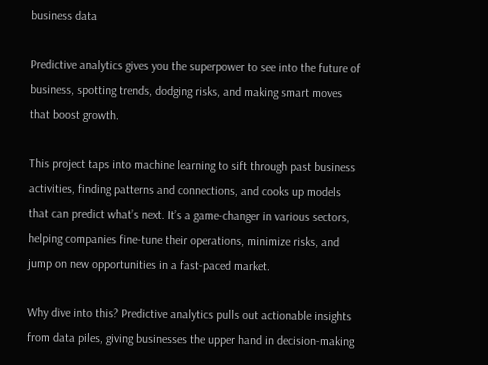business data

Predictive analytics gives you the superpower to see into the future of business, spotting trends, dodging risks, and making smart moves that boost growth.

This project taps into machine learning to sift through past business activities, finding patterns and connections, and cooks up models that can predict what’s next. It’s a game-changer in various sectors, helping companies fine-tune their operations, minimize risks, and jump on new opportunities in a fast-paced market.

Why dive into this? Predictive analytics pulls out actionable insights from data piles, giving businesses the upper hand in decision-making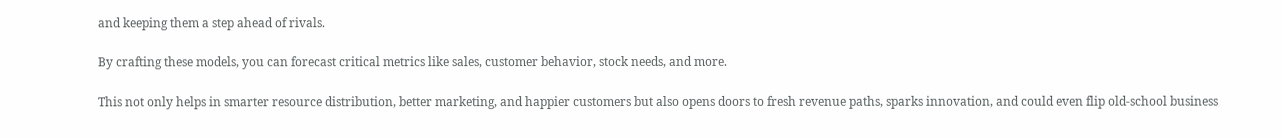and keeping them a step ahead of rivals.

By crafting these models, you can forecast critical metrics like sales, customer behavior, stock needs, and more.

This not only helps in smarter resource distribution, better marketing, and happier customers but also opens doors to fresh revenue paths, sparks innovation, and could even flip old-school business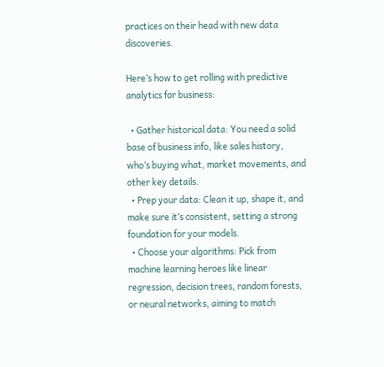practices on their head with new data discoveries.

Here’s how to get rolling with predictive analytics for business:

  • Gather historical data: You need a solid base of business info, like sales history, who’s buying what, market movements, and other key details.
  • Prep your data: Clean it up, shape it, and make sure it’s consistent, setting a strong foundation for your models.
  • Choose your algorithms: Pick from machine learning heroes like linear regression, decision trees, random forests, or neural networks, aiming to match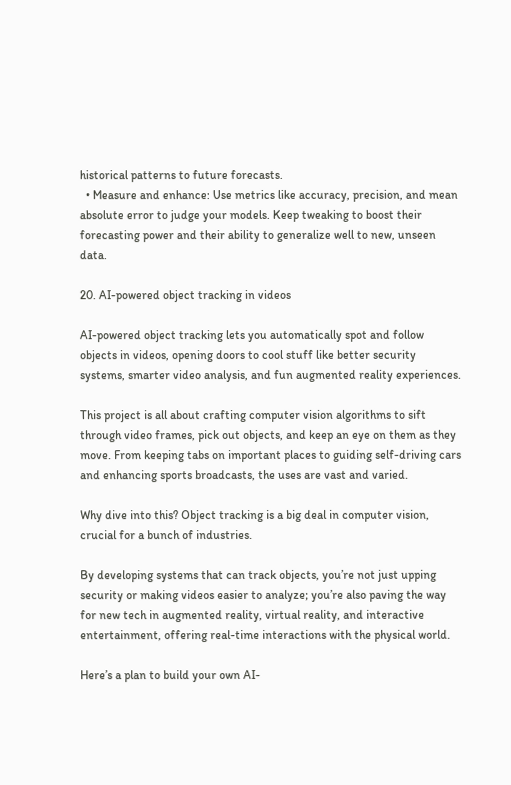historical patterns to future forecasts.
  • Measure and enhance: Use metrics like accuracy, precision, and mean absolute error to judge your models. Keep tweaking to boost their forecasting power and their ability to generalize well to new, unseen data.

20. AI-powered object tracking in videos

AI-powered object tracking lets you automatically spot and follow objects in videos, opening doors to cool stuff like better security systems, smarter video analysis, and fun augmented reality experiences.

This project is all about crafting computer vision algorithms to sift through video frames, pick out objects, and keep an eye on them as they move. From keeping tabs on important places to guiding self-driving cars and enhancing sports broadcasts, the uses are vast and varied.

Why dive into this? Object tracking is a big deal in computer vision, crucial for a bunch of industries.

By developing systems that can track objects, you’re not just upping security or making videos easier to analyze; you’re also paving the way for new tech in augmented reality, virtual reality, and interactive entertainment, offering real-time interactions with the physical world.

Here’s a plan to build your own AI-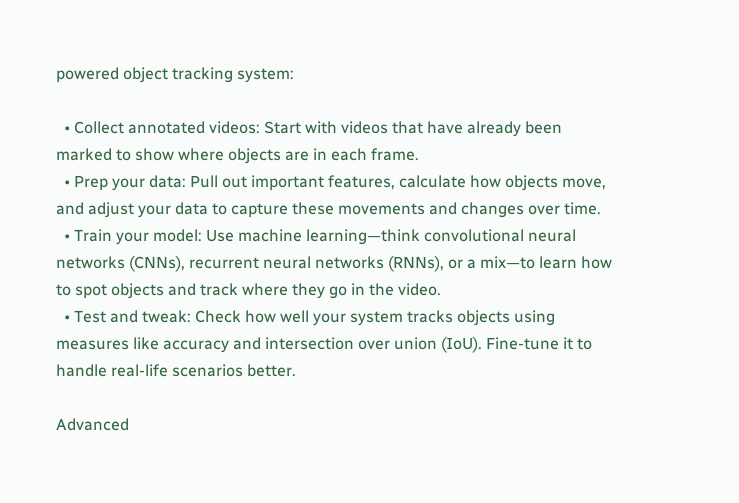powered object tracking system:

  • Collect annotated videos: Start with videos that have already been marked to show where objects are in each frame.
  • Prep your data: Pull out important features, calculate how objects move, and adjust your data to capture these movements and changes over time.
  • Train your model: Use machine learning—think convolutional neural networks (CNNs), recurrent neural networks (RNNs), or a mix—to learn how to spot objects and track where they go in the video.
  • Test and tweak: Check how well your system tracks objects using measures like accuracy and intersection over union (IoU). Fine-tune it to handle real-life scenarios better.

Advanced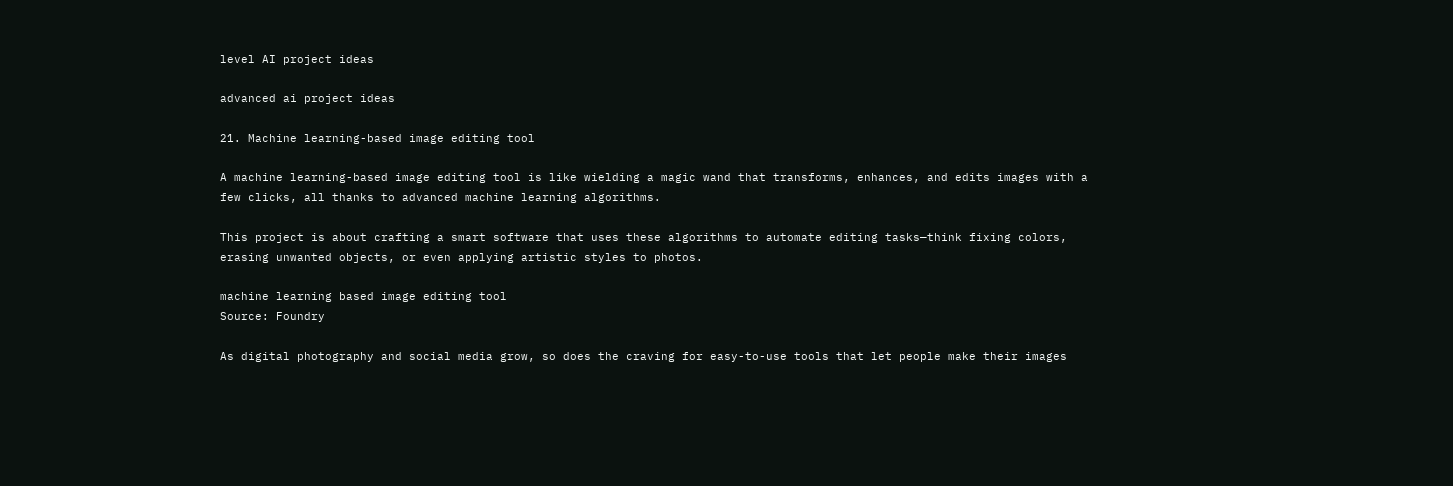level AI project ideas

advanced ai project ideas

21. Machine learning-based image editing tool

A machine learning-based image editing tool is like wielding a magic wand that transforms, enhances, and edits images with a few clicks, all thanks to advanced machine learning algorithms.

This project is about crafting a smart software that uses these algorithms to automate editing tasks—think fixing colors, erasing unwanted objects, or even applying artistic styles to photos.

machine learning based image editing tool
Source: Foundry

As digital photography and social media grow, so does the craving for easy-to-use tools that let people make their images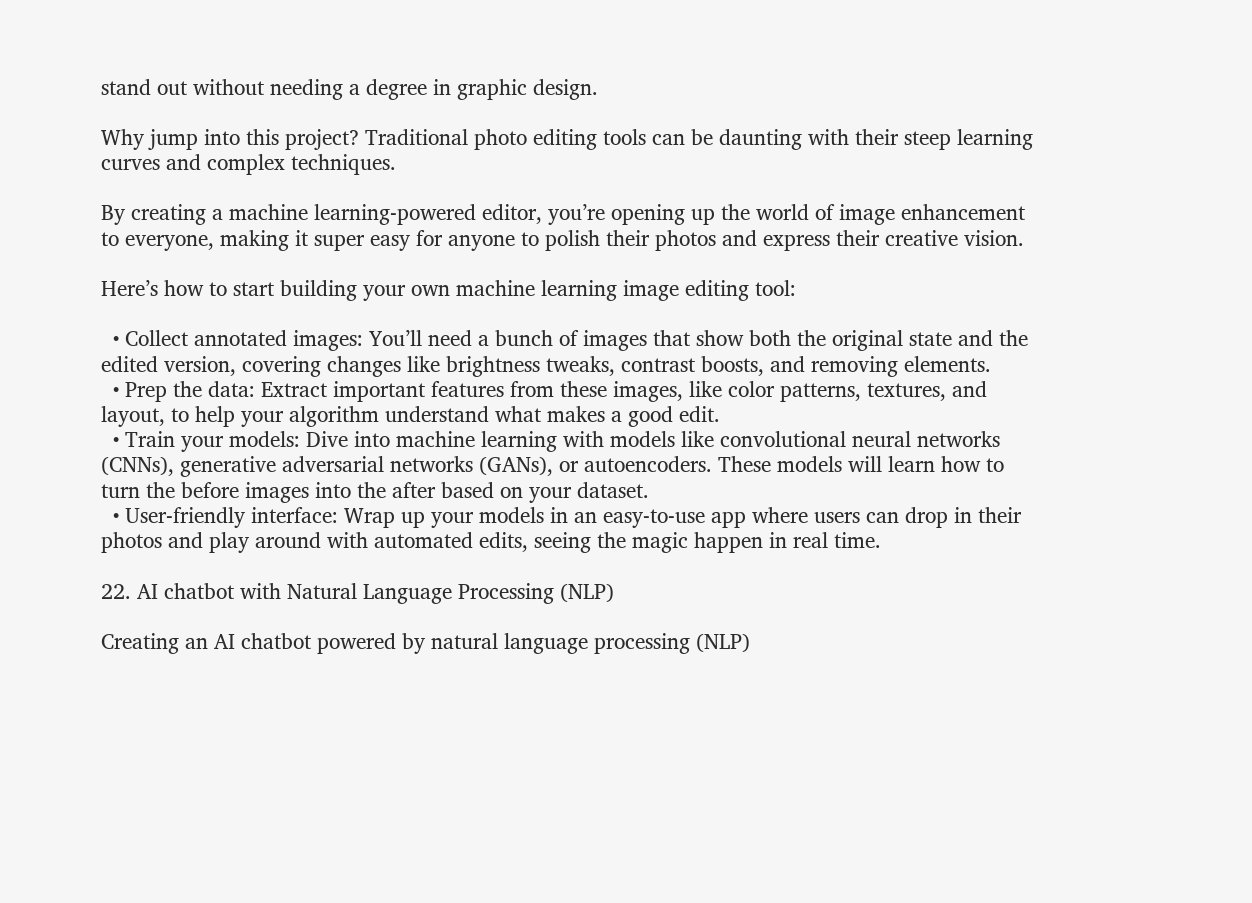stand out without needing a degree in graphic design.

Why jump into this project? Traditional photo editing tools can be daunting with their steep learning curves and complex techniques.

By creating a machine learning-powered editor, you’re opening up the world of image enhancement to everyone, making it super easy for anyone to polish their photos and express their creative vision.

Here’s how to start building your own machine learning image editing tool:

  • Collect annotated images: You’ll need a bunch of images that show both the original state and the edited version, covering changes like brightness tweaks, contrast boosts, and removing elements.
  • Prep the data: Extract important features from these images, like color patterns, textures, and layout, to help your algorithm understand what makes a good edit.
  • Train your models: Dive into machine learning with models like convolutional neural networks (CNNs), generative adversarial networks (GANs), or autoencoders. These models will learn how to turn the before images into the after based on your dataset.
  • User-friendly interface: Wrap up your models in an easy-to-use app where users can drop in their photos and play around with automated edits, seeing the magic happen in real time.

22. AI chatbot with Natural Language Processing (NLP)

Creating an AI chatbot powered by natural language processing (NLP)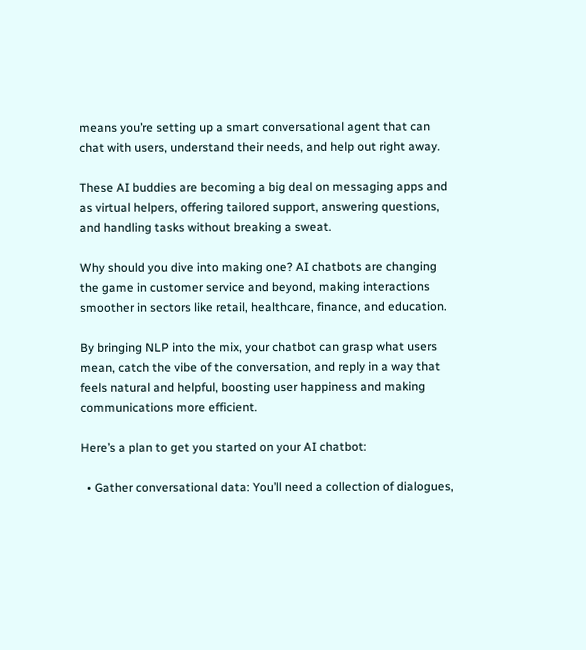means you’re setting up a smart conversational agent that can chat with users, understand their needs, and help out right away.

These AI buddies are becoming a big deal on messaging apps and as virtual helpers, offering tailored support, answering questions, and handling tasks without breaking a sweat.

Why should you dive into making one? AI chatbots are changing the game in customer service and beyond, making interactions smoother in sectors like retail, healthcare, finance, and education.

By bringing NLP into the mix, your chatbot can grasp what users mean, catch the vibe of the conversation, and reply in a way that feels natural and helpful, boosting user happiness and making communications more efficient.

Here’s a plan to get you started on your AI chatbot:

  • Gather conversational data: You’ll need a collection of dialogues,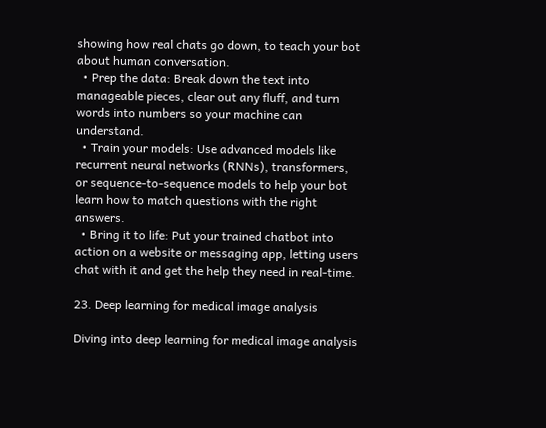showing how real chats go down, to teach your bot about human conversation.
  • Prep the data: Break down the text into manageable pieces, clear out any fluff, and turn words into numbers so your machine can understand.
  • Train your models: Use advanced models like recurrent neural networks (RNNs), transformers, or sequence-to-sequence models to help your bot learn how to match questions with the right answers.
  • Bring it to life: Put your trained chatbot into action on a website or messaging app, letting users chat with it and get the help they need in real-time.

23. Deep learning for medical image analysis

Diving into deep learning for medical image analysis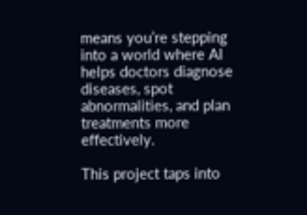means you’re stepping into a world where AI helps doctors diagnose diseases, spot abnormalities, and plan treatments more effectively.

This project taps into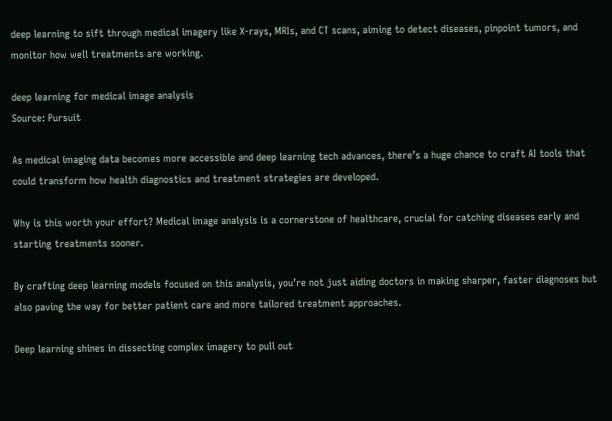deep learning to sift through medical imagery like X-rays, MRIs, and CT scans, aiming to detect diseases, pinpoint tumors, and monitor how well treatments are working.

deep learning for medical image analysis
Source: Pursuit

As medical imaging data becomes more accessible and deep learning tech advances, there’s a huge chance to craft AI tools that could transform how health diagnostics and treatment strategies are developed.

Why is this worth your effort? Medical image analysis is a cornerstone of healthcare, crucial for catching diseases early and starting treatments sooner.

By crafting deep learning models focused on this analysis, you’re not just aiding doctors in making sharper, faster diagnoses but also paving the way for better patient care and more tailored treatment approaches.

Deep learning shines in dissecting complex imagery to pull out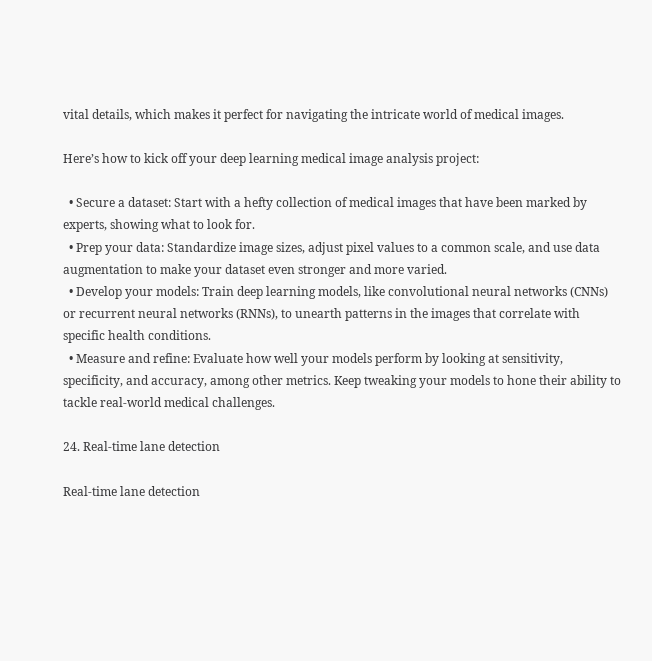vital details, which makes it perfect for navigating the intricate world of medical images.

Here’s how to kick off your deep learning medical image analysis project:

  • Secure a dataset: Start with a hefty collection of medical images that have been marked by experts, showing what to look for.
  • Prep your data: Standardize image sizes, adjust pixel values to a common scale, and use data augmentation to make your dataset even stronger and more varied.
  • Develop your models: Train deep learning models, like convolutional neural networks (CNNs) or recurrent neural networks (RNNs), to unearth patterns in the images that correlate with specific health conditions.
  • Measure and refine: Evaluate how well your models perform by looking at sensitivity, specificity, and accuracy, among other metrics. Keep tweaking your models to hone their ability to tackle real-world medical challenges.

24. Real-time lane detection

Real-time lane detection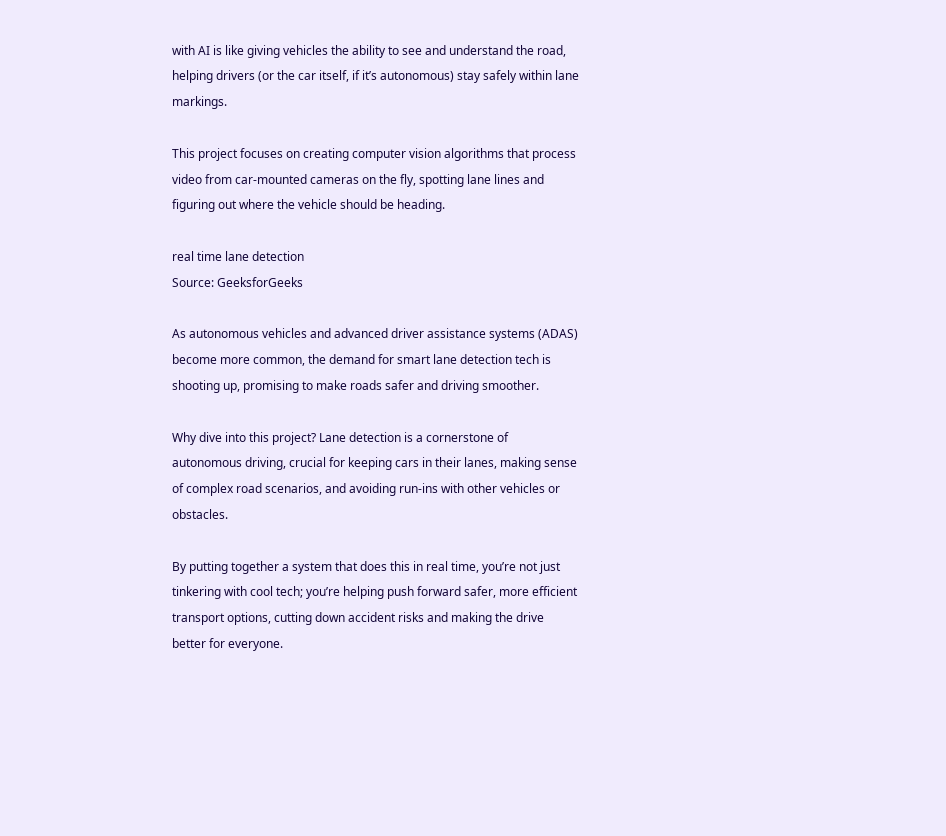with AI is like giving vehicles the ability to see and understand the road, helping drivers (or the car itself, if it’s autonomous) stay safely within lane markings.

This project focuses on creating computer vision algorithms that process video from car-mounted cameras on the fly, spotting lane lines and figuring out where the vehicle should be heading.

real time lane detection
Source: GeeksforGeeks

As autonomous vehicles and advanced driver assistance systems (ADAS) become more common, the demand for smart lane detection tech is shooting up, promising to make roads safer and driving smoother.

Why dive into this project? Lane detection is a cornerstone of autonomous driving, crucial for keeping cars in their lanes, making sense of complex road scenarios, and avoiding run-ins with other vehicles or obstacles.

By putting together a system that does this in real time, you’re not just tinkering with cool tech; you’re helping push forward safer, more efficient transport options, cutting down accident risks and making the drive better for everyone.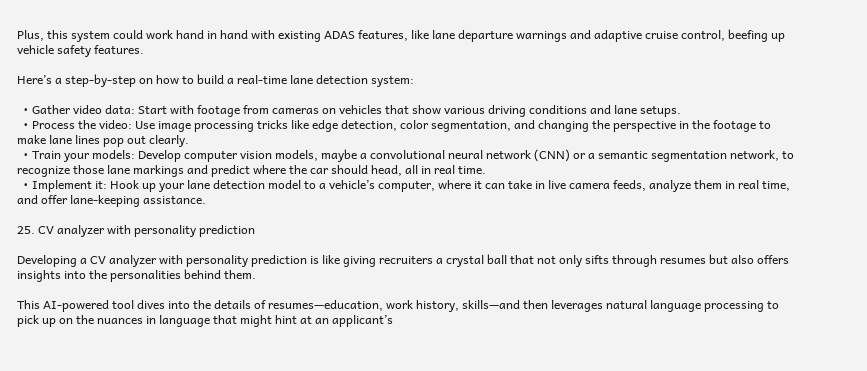Plus, this system could work hand in hand with existing ADAS features, like lane departure warnings and adaptive cruise control, beefing up vehicle safety features.

Here’s a step-by-step on how to build a real-time lane detection system:

  • Gather video data: Start with footage from cameras on vehicles that show various driving conditions and lane setups.
  • Process the video: Use image processing tricks like edge detection, color segmentation, and changing the perspective in the footage to make lane lines pop out clearly.
  • Train your models: Develop computer vision models, maybe a convolutional neural network (CNN) or a semantic segmentation network, to recognize those lane markings and predict where the car should head, all in real time.
  • Implement it: Hook up your lane detection model to a vehicle’s computer, where it can take in live camera feeds, analyze them in real time, and offer lane-keeping assistance.

25. CV analyzer with personality prediction

Developing a CV analyzer with personality prediction is like giving recruiters a crystal ball that not only sifts through resumes but also offers insights into the personalities behind them.

This AI-powered tool dives into the details of resumes—education, work history, skills—and then leverages natural language processing to pick up on the nuances in language that might hint at an applicant’s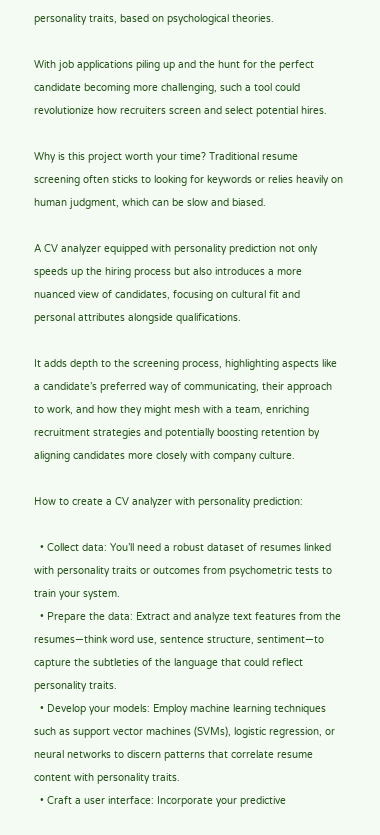personality traits, based on psychological theories.

With job applications piling up and the hunt for the perfect candidate becoming more challenging, such a tool could revolutionize how recruiters screen and select potential hires.

Why is this project worth your time? Traditional resume screening often sticks to looking for keywords or relies heavily on human judgment, which can be slow and biased.

A CV analyzer equipped with personality prediction not only speeds up the hiring process but also introduces a more nuanced view of candidates, focusing on cultural fit and personal attributes alongside qualifications.

It adds depth to the screening process, highlighting aspects like a candidate’s preferred way of communicating, their approach to work, and how they might mesh with a team, enriching recruitment strategies and potentially boosting retention by aligning candidates more closely with company culture.

How to create a CV analyzer with personality prediction:

  • Collect data: You’ll need a robust dataset of resumes linked with personality traits or outcomes from psychometric tests to train your system.
  • Prepare the data: Extract and analyze text features from the resumes—think word use, sentence structure, sentiment—to capture the subtleties of the language that could reflect personality traits.
  • Develop your models: Employ machine learning techniques such as support vector machines (SVMs), logistic regression, or neural networks to discern patterns that correlate resume content with personality traits.
  • Craft a user interface: Incorporate your predictive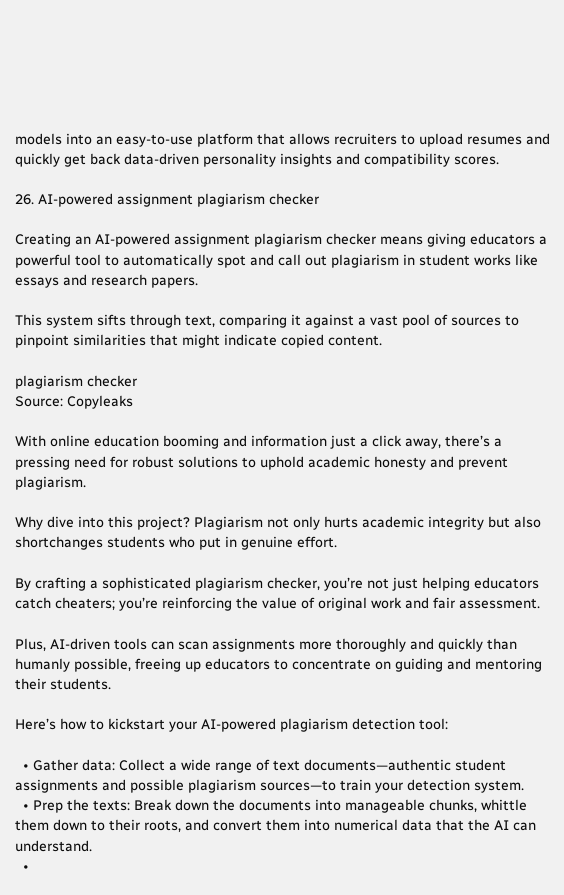models into an easy-to-use platform that allows recruiters to upload resumes and quickly get back data-driven personality insights and compatibility scores.

26. AI-powered assignment plagiarism checker

Creating an AI-powered assignment plagiarism checker means giving educators a powerful tool to automatically spot and call out plagiarism in student works like essays and research papers.

This system sifts through text, comparing it against a vast pool of sources to pinpoint similarities that might indicate copied content.

plagiarism checker
Source: Copyleaks

With online education booming and information just a click away, there’s a pressing need for robust solutions to uphold academic honesty and prevent plagiarism.

Why dive into this project? Plagiarism not only hurts academic integrity but also shortchanges students who put in genuine effort.

By crafting a sophisticated plagiarism checker, you’re not just helping educators catch cheaters; you’re reinforcing the value of original work and fair assessment.

Plus, AI-driven tools can scan assignments more thoroughly and quickly than humanly possible, freeing up educators to concentrate on guiding and mentoring their students.

Here’s how to kickstart your AI-powered plagiarism detection tool:

  • Gather data: Collect a wide range of text documents—authentic student assignments and possible plagiarism sources—to train your detection system.
  • Prep the texts: Break down the documents into manageable chunks, whittle them down to their roots, and convert them into numerical data that the AI can understand.
  •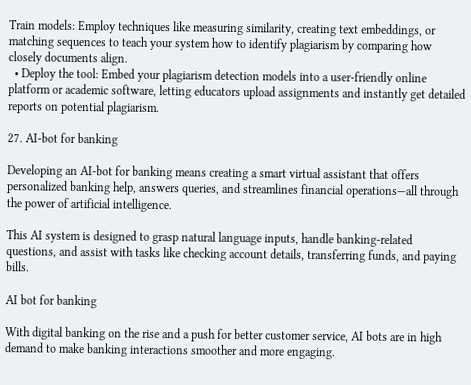Train models: Employ techniques like measuring similarity, creating text embeddings, or matching sequences to teach your system how to identify plagiarism by comparing how closely documents align.
  • Deploy the tool: Embed your plagiarism detection models into a user-friendly online platform or academic software, letting educators upload assignments and instantly get detailed reports on potential plagiarism.

27. AI-bot for banking

Developing an AI-bot for banking means creating a smart virtual assistant that offers personalized banking help, answers queries, and streamlines financial operations—all through the power of artificial intelligence.

This AI system is designed to grasp natural language inputs, handle banking-related questions, and assist with tasks like checking account details, transferring funds, and paying bills.

AI bot for banking

With digital banking on the rise and a push for better customer service, AI bots are in high demand to make banking interactions smoother and more engaging.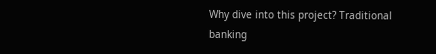Why dive into this project? Traditional banking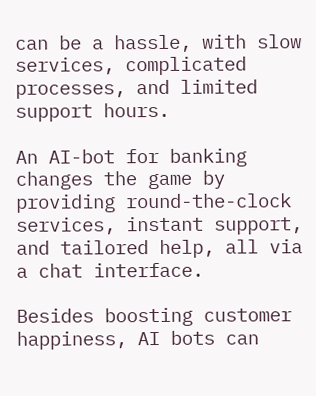can be a hassle, with slow services, complicated processes, and limited support hours.

An AI-bot for banking changes the game by providing round-the-clock services, instant support, and tailored help, all via a chat interface.

Besides boosting customer happiness, AI bots can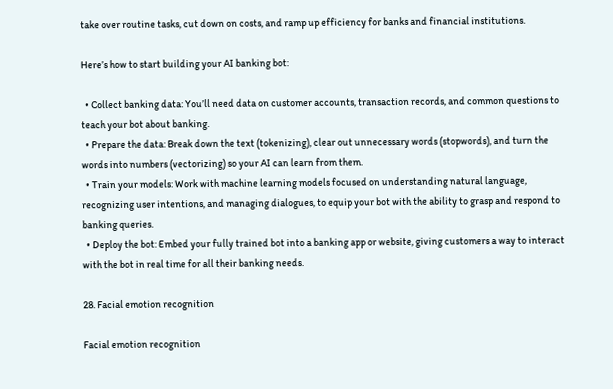take over routine tasks, cut down on costs, and ramp up efficiency for banks and financial institutions.

Here’s how to start building your AI banking bot:

  • Collect banking data: You’ll need data on customer accounts, transaction records, and common questions to teach your bot about banking.
  • Prepare the data: Break down the text (tokenizing), clear out unnecessary words (stopwords), and turn the words into numbers (vectorizing) so your AI can learn from them.
  • Train your models: Work with machine learning models focused on understanding natural language, recognizing user intentions, and managing dialogues, to equip your bot with the ability to grasp and respond to banking queries.
  • Deploy the bot: Embed your fully trained bot into a banking app or website, giving customers a way to interact with the bot in real time for all their banking needs.

28. Facial emotion recognition

Facial emotion recognition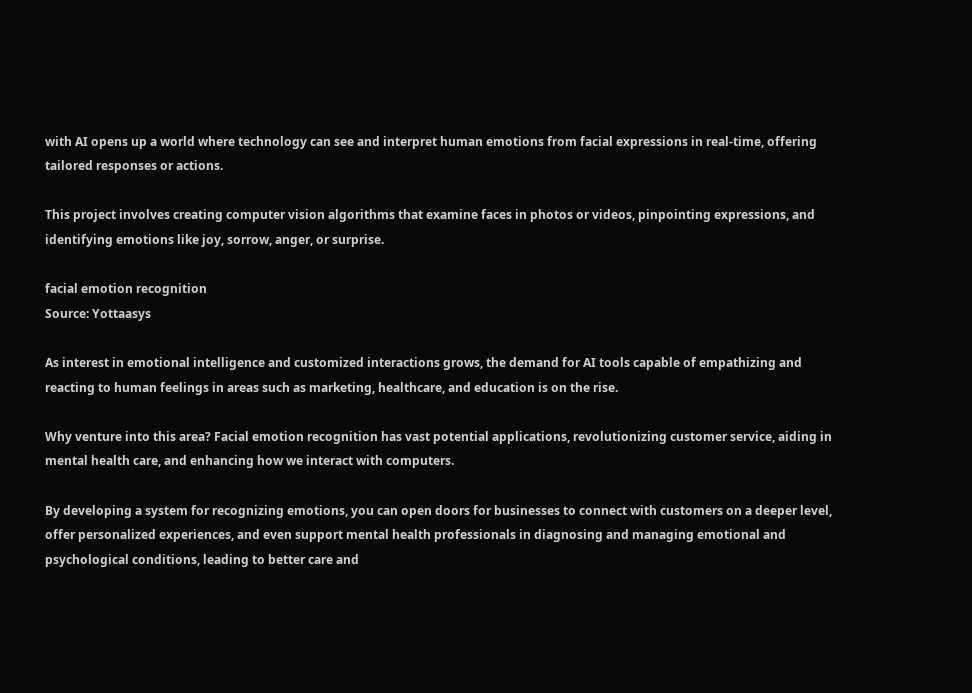with AI opens up a world where technology can see and interpret human emotions from facial expressions in real-time, offering tailored responses or actions.

This project involves creating computer vision algorithms that examine faces in photos or videos, pinpointing expressions, and identifying emotions like joy, sorrow, anger, or surprise.

facial emotion recognition
Source: Yottaasys

As interest in emotional intelligence and customized interactions grows, the demand for AI tools capable of empathizing and reacting to human feelings in areas such as marketing, healthcare, and education is on the rise.

Why venture into this area? Facial emotion recognition has vast potential applications, revolutionizing customer service, aiding in mental health care, and enhancing how we interact with computers.

By developing a system for recognizing emotions, you can open doors for businesses to connect with customers on a deeper level, offer personalized experiences, and even support mental health professionals in diagnosing and managing emotional and psychological conditions, leading to better care and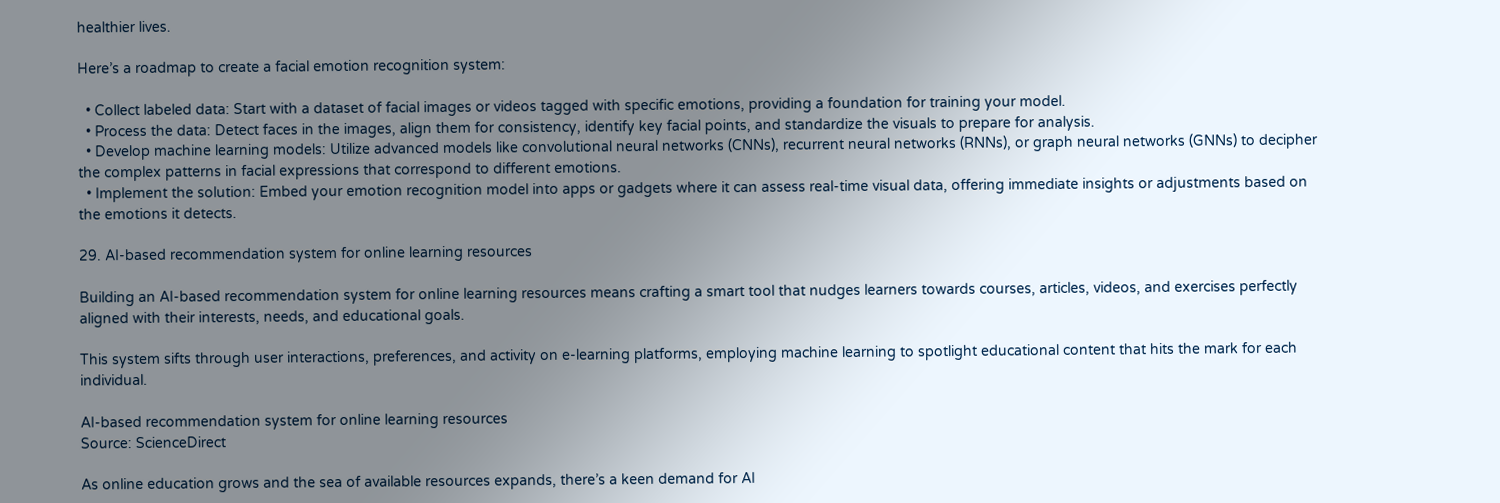healthier lives.

Here’s a roadmap to create a facial emotion recognition system:

  • Collect labeled data: Start with a dataset of facial images or videos tagged with specific emotions, providing a foundation for training your model.
  • Process the data: Detect faces in the images, align them for consistency, identify key facial points, and standardize the visuals to prepare for analysis.
  • Develop machine learning models: Utilize advanced models like convolutional neural networks (CNNs), recurrent neural networks (RNNs), or graph neural networks (GNNs) to decipher the complex patterns in facial expressions that correspond to different emotions.
  • Implement the solution: Embed your emotion recognition model into apps or gadgets where it can assess real-time visual data, offering immediate insights or adjustments based on the emotions it detects.

29. AI-based recommendation system for online learning resources

Building an AI-based recommendation system for online learning resources means crafting a smart tool that nudges learners towards courses, articles, videos, and exercises perfectly aligned with their interests, needs, and educational goals.

This system sifts through user interactions, preferences, and activity on e-learning platforms, employing machine learning to spotlight educational content that hits the mark for each individual.

AI-based recommendation system for online learning resources
Source: ScienceDirect

As online education grows and the sea of available resources expands, there’s a keen demand for AI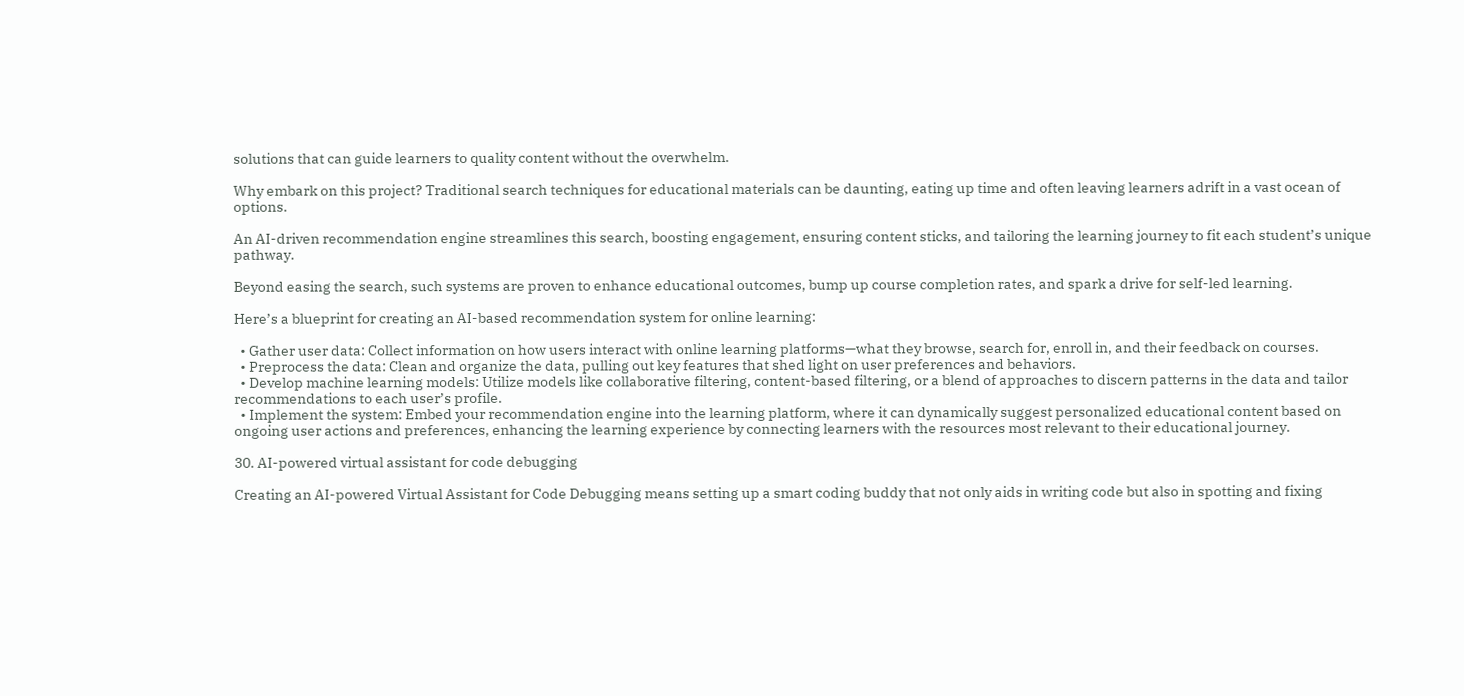solutions that can guide learners to quality content without the overwhelm.

Why embark on this project? Traditional search techniques for educational materials can be daunting, eating up time and often leaving learners adrift in a vast ocean of options.

An AI-driven recommendation engine streamlines this search, boosting engagement, ensuring content sticks, and tailoring the learning journey to fit each student’s unique pathway.

Beyond easing the search, such systems are proven to enhance educational outcomes, bump up course completion rates, and spark a drive for self-led learning.

Here’s a blueprint for creating an AI-based recommendation system for online learning:

  • Gather user data: Collect information on how users interact with online learning platforms—what they browse, search for, enroll in, and their feedback on courses.
  • Preprocess the data: Clean and organize the data, pulling out key features that shed light on user preferences and behaviors.
  • Develop machine learning models: Utilize models like collaborative filtering, content-based filtering, or a blend of approaches to discern patterns in the data and tailor recommendations to each user’s profile.
  • Implement the system: Embed your recommendation engine into the learning platform, where it can dynamically suggest personalized educational content based on ongoing user actions and preferences, enhancing the learning experience by connecting learners with the resources most relevant to their educational journey.

30. AI-powered virtual assistant for code debugging

Creating an AI-powered Virtual Assistant for Code Debugging means setting up a smart coding buddy that not only aids in writing code but also in spotting and fixing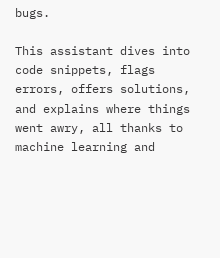bugs.

This assistant dives into code snippets, flags errors, offers solutions, and explains where things went awry, all thanks to machine learning and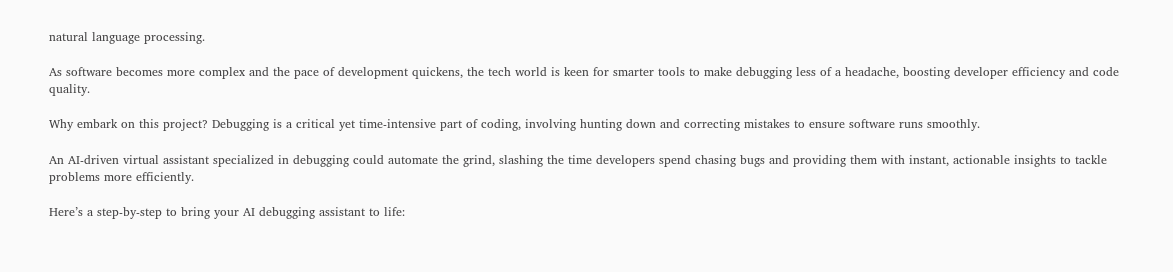natural language processing.

As software becomes more complex and the pace of development quickens, the tech world is keen for smarter tools to make debugging less of a headache, boosting developer efficiency and code quality.

Why embark on this project? Debugging is a critical yet time-intensive part of coding, involving hunting down and correcting mistakes to ensure software runs smoothly.

An AI-driven virtual assistant specialized in debugging could automate the grind, slashing the time developers spend chasing bugs and providing them with instant, actionable insights to tackle problems more efficiently.

Here’s a step-by-step to bring your AI debugging assistant to life: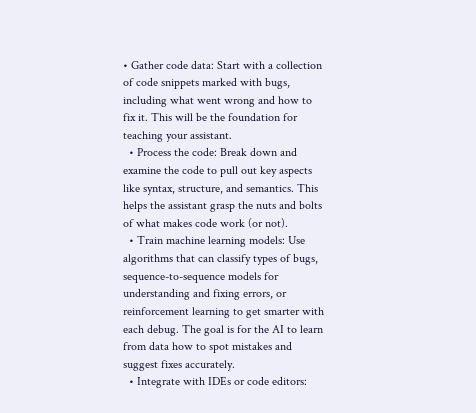• Gather code data: Start with a collection of code snippets marked with bugs, including what went wrong and how to fix it. This will be the foundation for teaching your assistant.
  • Process the code: Break down and examine the code to pull out key aspects like syntax, structure, and semantics. This helps the assistant grasp the nuts and bolts of what makes code work (or not).
  • Train machine learning models: Use algorithms that can classify types of bugs, sequence-to-sequence models for understanding and fixing errors, or reinforcement learning to get smarter with each debug. The goal is for the AI to learn from data how to spot mistakes and suggest fixes accurately.
  • Integrate with IDEs or code editors: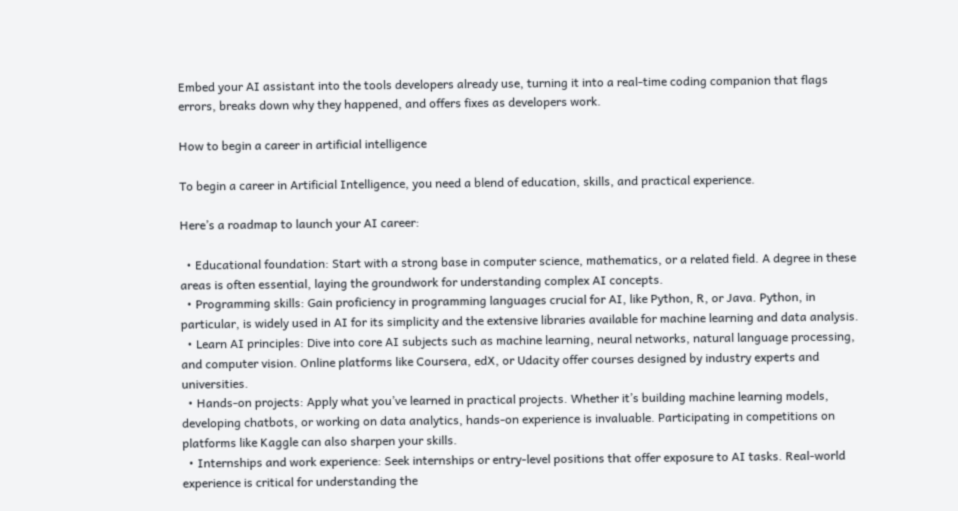Embed your AI assistant into the tools developers already use, turning it into a real-time coding companion that flags errors, breaks down why they happened, and offers fixes as developers work.

How to begin a career in artificial intelligence

To begin a career in Artificial Intelligence, you need a blend of education, skills, and practical experience.

Here’s a roadmap to launch your AI career:

  • Educational foundation: Start with a strong base in computer science, mathematics, or a related field. A degree in these areas is often essential, laying the groundwork for understanding complex AI concepts.
  • Programming skills: Gain proficiency in programming languages crucial for AI, like Python, R, or Java. Python, in particular, is widely used in AI for its simplicity and the extensive libraries available for machine learning and data analysis.
  • Learn AI principles: Dive into core AI subjects such as machine learning, neural networks, natural language processing, and computer vision. Online platforms like Coursera, edX, or Udacity offer courses designed by industry experts and universities.
  • Hands-on projects: Apply what you’ve learned in practical projects. Whether it’s building machine learning models, developing chatbots, or working on data analytics, hands-on experience is invaluable. Participating in competitions on platforms like Kaggle can also sharpen your skills.
  • Internships and work experience: Seek internships or entry-level positions that offer exposure to AI tasks. Real-world experience is critical for understanding the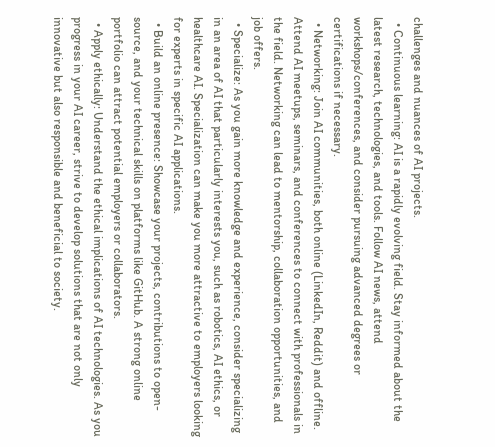challenges and nuances of AI projects.
  • Continuous learning: AI is a rapidly evolving field. Stay informed about the latest research, technologies, and tools. Follow AI news, attend workshops/conferences, and consider pursuing advanced degrees or certifications if necessary.
  • Networking: Join AI communities, both online (LinkedIn, Reddit) and offline. Attend AI meetups, seminars, and conferences to connect with professionals in the field. Networking can lead to mentorship, collaboration opportunities, and job offers.
  • Specialize: As you gain more knowledge and experience, consider specializing in an area of AI that particularly interests you, such as robotics, AI ethics, or healthcare AI. Specialization can make you more attractive to employers looking for experts in specific AI applications.
  • Build an online presence: Showcase your projects, contributions to open-source, and your technical skills on platforms like GitHub. A strong online portfolio can attract potential employers or collaborators.
  • Apply ethically: Understand the ethical implications of AI technologies. As you progress in your AI career, strive to develop solutions that are not only innovative but also responsible and beneficial to society.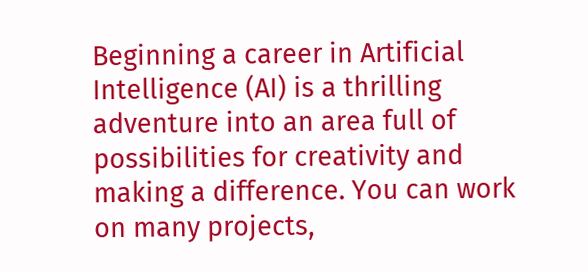Beginning a career in Artificial Intelligence (AI) is a thrilling adventure into an area full of possibilities for creativity and making a difference. You can work on many projects,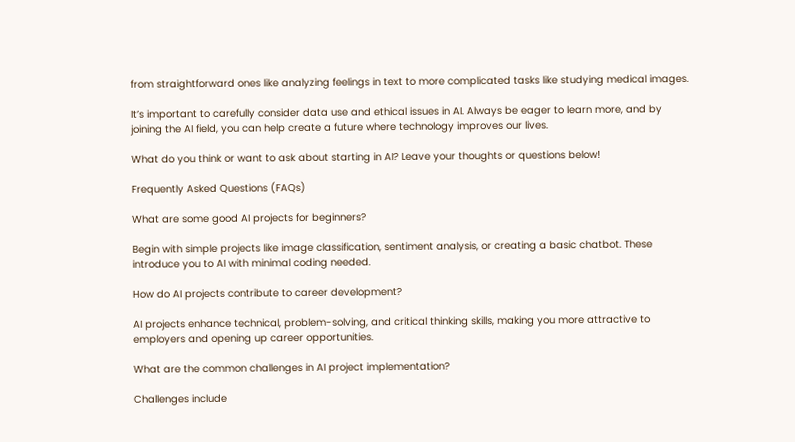from straightforward ones like analyzing feelings in text to more complicated tasks like studying medical images.

It’s important to carefully consider data use and ethical issues in AI. Always be eager to learn more, and by joining the AI field, you can help create a future where technology improves our lives.

What do you think or want to ask about starting in AI? Leave your thoughts or questions below!

Frequently Asked Questions (FAQs)

What are some good AI projects for beginners?

Begin with simple projects like image classification, sentiment analysis, or creating a basic chatbot. These introduce you to AI with minimal coding needed.

How do AI projects contribute to career development?

AI projects enhance technical, problem-solving, and critical thinking skills, making you more attractive to employers and opening up career opportunities.

What are the common challenges in AI project implementation?

Challenges include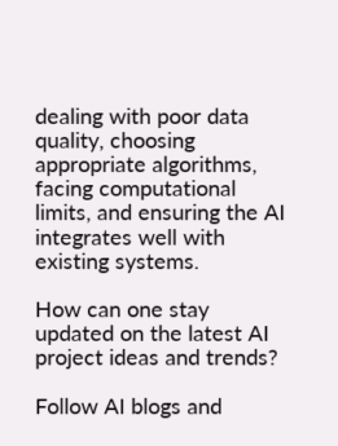dealing with poor data quality, choosing appropriate algorithms, facing computational limits, and ensuring the AI integrates well with existing systems.

How can one stay updated on the latest AI project ideas and trends?

Follow AI blogs and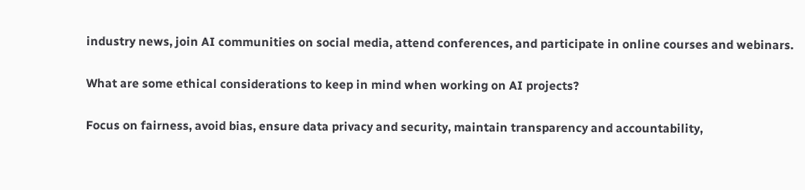industry news, join AI communities on social media, attend conferences, and participate in online courses and webinars.

What are some ethical considerations to keep in mind when working on AI projects?

Focus on fairness, avoid bias, ensure data privacy and security, maintain transparency and accountability,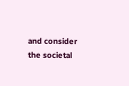and consider the societal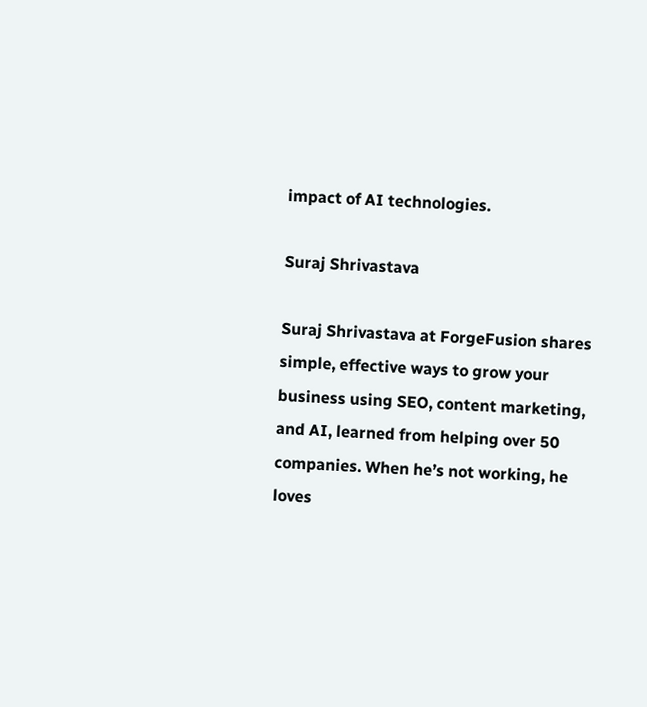impact of AI technologies.

Suraj Shrivastava

Suraj Shrivastava at ForgeFusion shares simple, effective ways to grow your business using SEO, content marketing, and AI, learned from helping over 50 companies. When he’s not working, he loves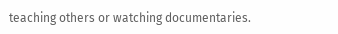teaching others or watching documentaries.